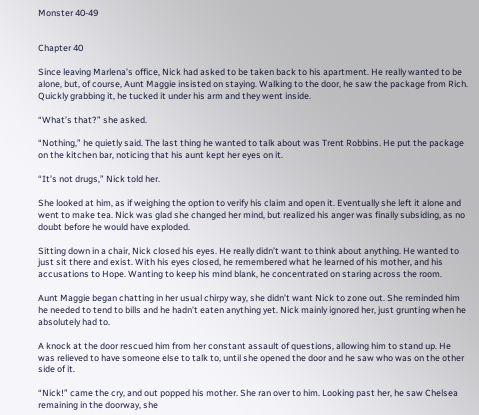Monster 40-49


Chapter 40

Since leaving Marlena’s office, Nick had asked to be taken back to his apartment. He really wanted to be alone, but, of course, Aunt Maggie insisted on staying. Walking to the door, he saw the package from Rich. Quickly grabbing it, he tucked it under his arm and they went inside.

“What’s that?” she asked.

“Nothing,” he quietly said. The last thing he wanted to talk about was Trent Robbins. He put the package on the kitchen bar, noticing that his aunt kept her eyes on it.

“It’s not drugs,” Nick told her.

She looked at him, as if weighing the option to verify his claim and open it. Eventually she left it alone and went to make tea. Nick was glad she changed her mind, but realized his anger was finally subsiding, as no doubt before he would have exploded.

Sitting down in a chair, Nick closed his eyes. He really didn’t want to think about anything. He wanted to just sit there and exist. With his eyes closed, he remembered what he learned of his mother, and his accusations to Hope. Wanting to keep his mind blank, he concentrated on staring across the room.

Aunt Maggie began chatting in her usual chirpy way, she didn’t want Nick to zone out. She reminded him he needed to tend to bills and he hadn’t eaten anything yet. Nick mainly ignored her, just grunting when he absolutely had to.

A knock at the door rescued him from her constant assault of questions, allowing him to stand up. He was relieved to have someone else to talk to, until she opened the door and he saw who was on the other side of it.

“Nick!” came the cry, and out popped his mother. She ran over to him. Looking past her, he saw Chelsea remaining in the doorway, she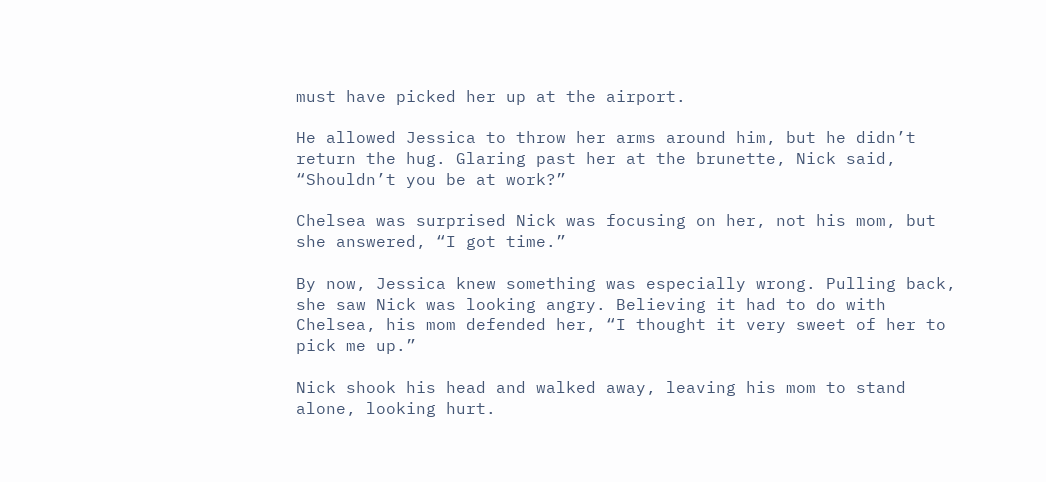must have picked her up at the airport.

He allowed Jessica to throw her arms around him, but he didn’t return the hug. Glaring past her at the brunette, Nick said, “Shouldn’t you be at work?”

Chelsea was surprised Nick was focusing on her, not his mom, but she answered, “I got time.”

By now, Jessica knew something was especially wrong. Pulling back, she saw Nick was looking angry. Believing it had to do with Chelsea, his mom defended her, “I thought it very sweet of her to pick me up.”

Nick shook his head and walked away, leaving his mom to stand alone, looking hurt.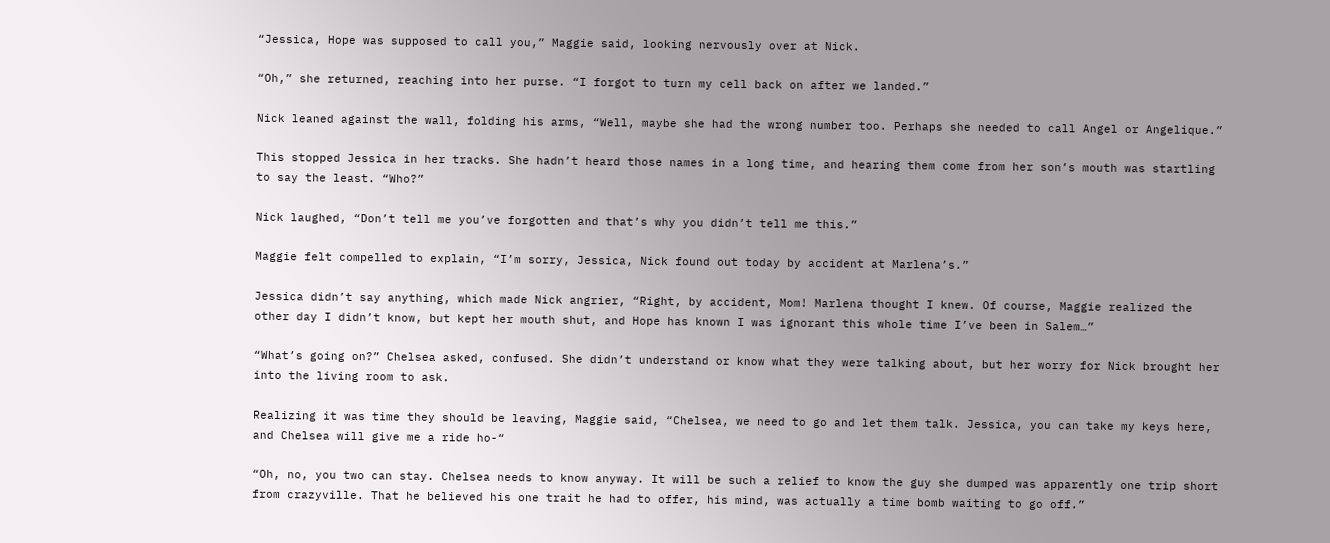“Jessica, Hope was supposed to call you,” Maggie said, looking nervously over at Nick.

“Oh,” she returned, reaching into her purse. “I forgot to turn my cell back on after we landed.”

Nick leaned against the wall, folding his arms, “Well, maybe she had the wrong number too. Perhaps she needed to call Angel or Angelique.”

This stopped Jessica in her tracks. She hadn’t heard those names in a long time, and hearing them come from her son’s mouth was startling to say the least. “Who?”

Nick laughed, “Don’t tell me you’ve forgotten and that’s why you didn’t tell me this.”

Maggie felt compelled to explain, “I’m sorry, Jessica, Nick found out today by accident at Marlena’s.”

Jessica didn’t say anything, which made Nick angrier, “Right, by accident, Mom! Marlena thought I knew. Of course, Maggie realized the other day I didn’t know, but kept her mouth shut, and Hope has known I was ignorant this whole time I’ve been in Salem…”

“What’s going on?” Chelsea asked, confused. She didn’t understand or know what they were talking about, but her worry for Nick brought her into the living room to ask.

Realizing it was time they should be leaving, Maggie said, “Chelsea, we need to go and let them talk. Jessica, you can take my keys here, and Chelsea will give me a ride ho-“

“Oh, no, you two can stay. Chelsea needs to know anyway. It will be such a relief to know the guy she dumped was apparently one trip short from crazyville. That he believed his one trait he had to offer, his mind, was actually a time bomb waiting to go off.”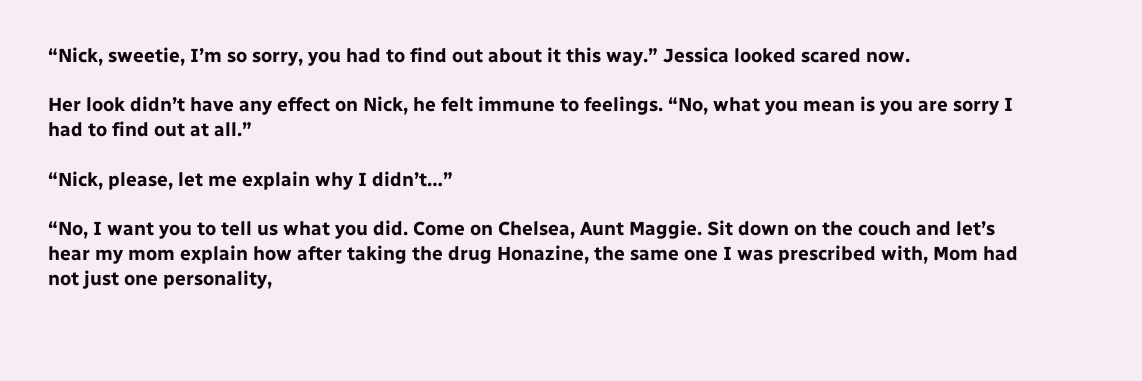“Nick, sweetie, I’m so sorry, you had to find out about it this way.” Jessica looked scared now.

Her look didn’t have any effect on Nick, he felt immune to feelings. “No, what you mean is you are sorry I had to find out at all.”

“Nick, please, let me explain why I didn’t…”

“No, I want you to tell us what you did. Come on Chelsea, Aunt Maggie. Sit down on the couch and let’s hear my mom explain how after taking the drug Honazine, the same one I was prescribed with, Mom had not just one personality,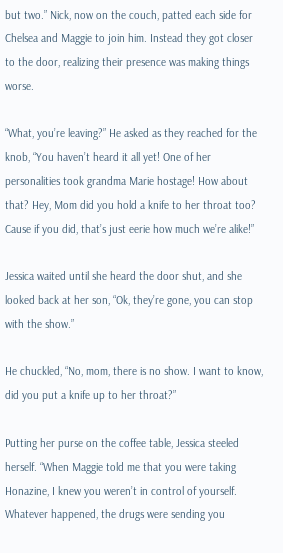but two.” Nick, now on the couch, patted each side for Chelsea and Maggie to join him. Instead they got closer to the door, realizing their presence was making things worse.

“What, you’re leaving?” He asked as they reached for the knob, “You haven’t heard it all yet! One of her personalities took grandma Marie hostage! How about that? Hey, Mom did you hold a knife to her throat too? Cause if you did, that’s just eerie how much we’re alike!”

Jessica waited until she heard the door shut, and she looked back at her son, “Ok, they’re gone, you can stop with the show.”

He chuckled, “No, mom, there is no show. I want to know, did you put a knife up to her throat?”

Putting her purse on the coffee table, Jessica steeled herself. “When Maggie told me that you were taking Honazine, I knew you weren’t in control of yourself. Whatever happened, the drugs were sending you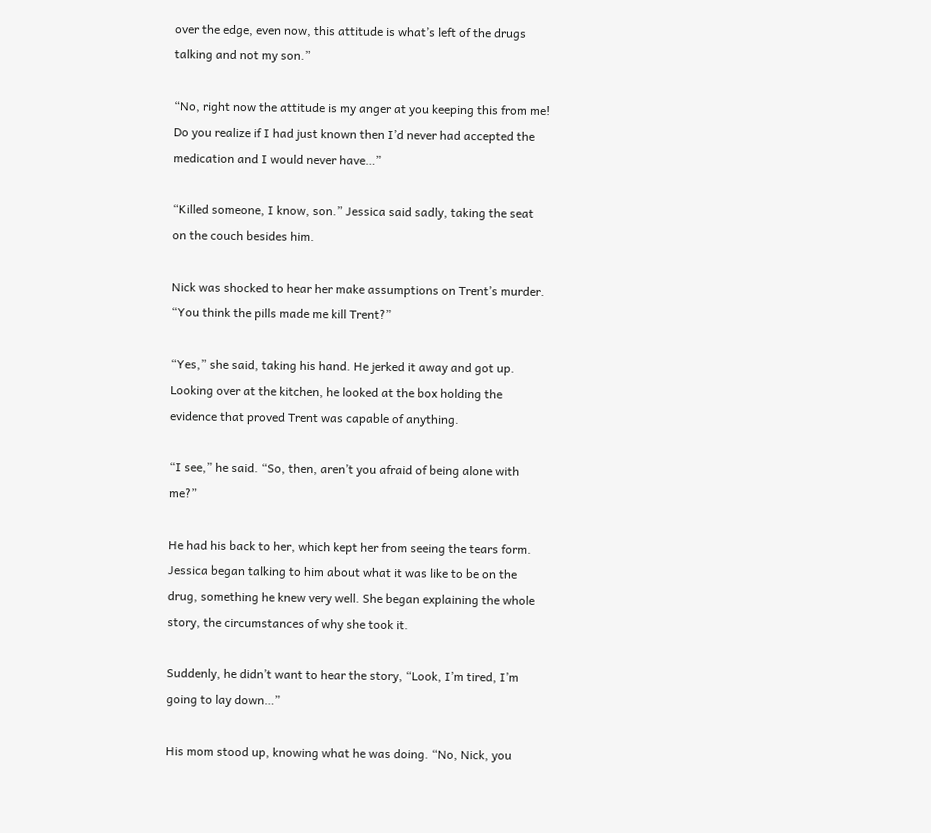over the edge, even now, this attitude is what’s left of the drugs talking and not my son.”

“No, right now the attitude is my anger at you keeping this from me! Do you realize if I had just known then I’d never had accepted the medication and I would never have…”

“Killed someone, I know, son.” Jessica said sadly, taking the seat on the couch besides him.

Nick was shocked to hear her make assumptions on Trent’s murder. “You think the pills made me kill Trent?”

“Yes,” she said, taking his hand. He jerked it away and got up. Looking over at the kitchen, he looked at the box holding the evidence that proved Trent was capable of anything.

“I see,” he said. “So, then, aren’t you afraid of being alone with me?”

He had his back to her, which kept her from seeing the tears form. Jessica began talking to him about what it was like to be on the drug, something he knew very well. She began explaining the whole story, the circumstances of why she took it.

Suddenly, he didn’t want to hear the story, “Look, I’m tired, I’m going to lay down…”

His mom stood up, knowing what he was doing. “No, Nick, you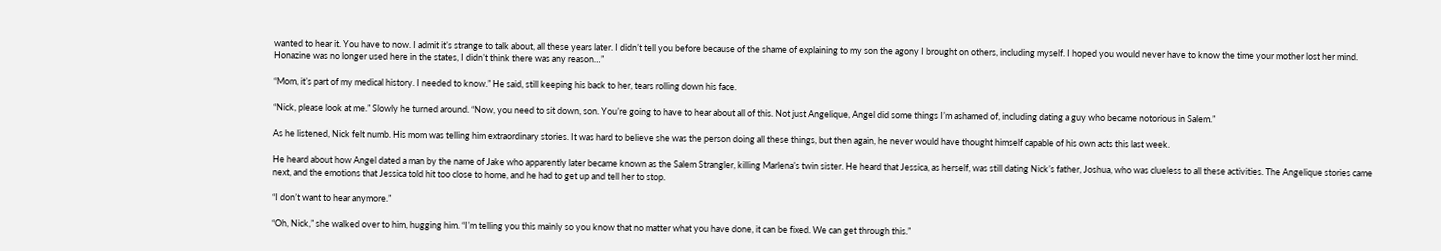wanted to hear it. You have to now. I admit it’s strange to talk about, all these years later. I didn’t tell you before because of the shame of explaining to my son the agony I brought on others, including myself. I hoped you would never have to know the time your mother lost her mind. Honazine was no longer used here in the states, I didn’t think there was any reason…”

“Mom, it’s part of my medical history. I needed to know.” He said, still keeping his back to her, tears rolling down his face.

“Nick, please look at me.” Slowly he turned around. “Now, you need to sit down, son. You’re going to have to hear about all of this. Not just Angelique, Angel did some things I’m ashamed of, including dating a guy who became notorious in Salem.”

As he listened, Nick felt numb. His mom was telling him extraordinary stories. It was hard to believe she was the person doing all these things, but then again, he never would have thought himself capable of his own acts this last week.

He heard about how Angel dated a man by the name of Jake who apparently later became known as the Salem Strangler, killing Marlena’s twin sister. He heard that Jessica, as herself, was still dating Nick’s father, Joshua, who was clueless to all these activities. The Angelique stories came next, and the emotions that Jessica told hit too close to home, and he had to get up and tell her to stop.

“I don’t want to hear anymore.”

“Oh, Nick,” she walked over to him, hugging him. “I’m telling you this mainly so you know that no matter what you have done, it can be fixed. We can get through this.”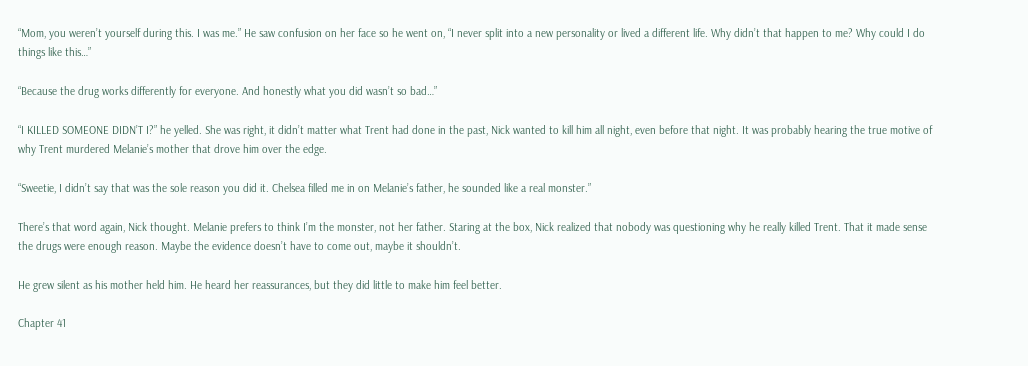“Mom, you weren’t yourself during this. I was me.” He saw confusion on her face so he went on, “I never split into a new personality or lived a different life. Why didn’t that happen to me? Why could I do things like this…”

“Because the drug works differently for everyone. And honestly what you did wasn’t so bad…”

“I KILLED SOMEONE DIDN’T I?” he yelled. She was right, it didn’t matter what Trent had done in the past, Nick wanted to kill him all night, even before that night. It was probably hearing the true motive of why Trent murdered Melanie’s mother that drove him over the edge.

“Sweetie, I didn’t say that was the sole reason you did it. Chelsea filled me in on Melanie’s father, he sounded like a real monster.”

There’s that word again, Nick thought. Melanie prefers to think I’m the monster, not her father. Staring at the box, Nick realized that nobody was questioning why he really killed Trent. That it made sense the drugs were enough reason. Maybe the evidence doesn’t have to come out, maybe it shouldn’t.

He grew silent as his mother held him. He heard her reassurances, but they did little to make him feel better.

Chapter 41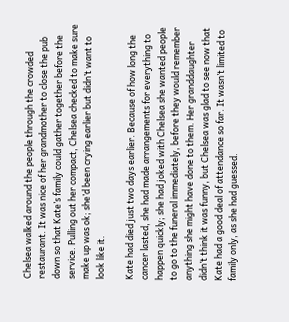Chelsea walked around the people through the crowded restaurant. It was nice of her grandmother to close the pub down so that Kate’s family could gather together before the service. Pulling out her compact, Chelsea checked to make sure make up was ok; she’d been crying earlier but didn’t want to look like it.

Kate had died just two days earlier. Because of how long the cancer lasted, she had made arrangements for everything to happen quickly; she had joked with Chelsea she wanted people to go to the funeral immediately, before they would remember anything she might have done to them. Her granddaughter didn’t think it was funny, but Chelsea was glad to see now that Kate had a good deal of attendance so far. It wasn’t limited to family only, as she had guessed.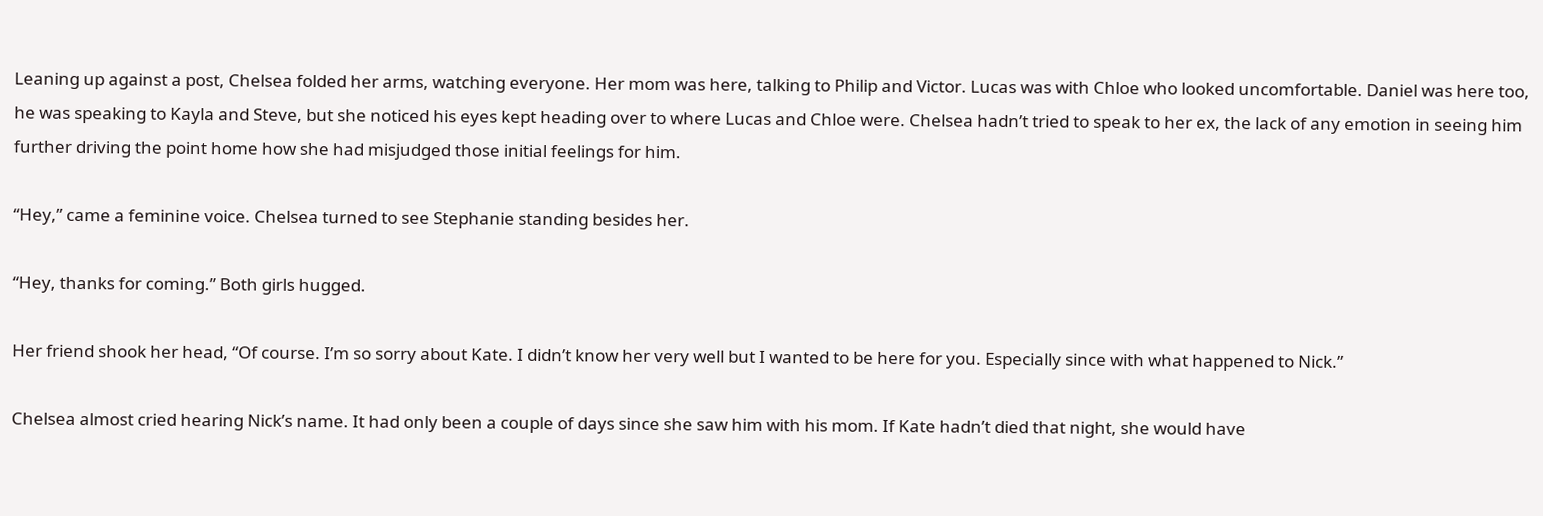Leaning up against a post, Chelsea folded her arms, watching everyone. Her mom was here, talking to Philip and Victor. Lucas was with Chloe who looked uncomfortable. Daniel was here too, he was speaking to Kayla and Steve, but she noticed his eyes kept heading over to where Lucas and Chloe were. Chelsea hadn’t tried to speak to her ex, the lack of any emotion in seeing him further driving the point home how she had misjudged those initial feelings for him.

“Hey,” came a feminine voice. Chelsea turned to see Stephanie standing besides her.

“Hey, thanks for coming.” Both girls hugged.

Her friend shook her head, “Of course. I’m so sorry about Kate. I didn’t know her very well but I wanted to be here for you. Especially since with what happened to Nick.”

Chelsea almost cried hearing Nick’s name. It had only been a couple of days since she saw him with his mom. If Kate hadn’t died that night, she would have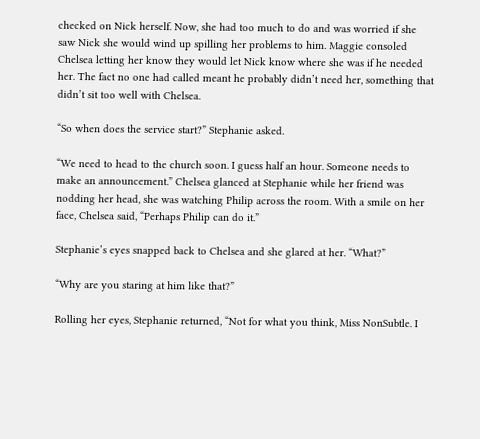checked on Nick herself. Now, she had too much to do and was worried if she saw Nick she would wind up spilling her problems to him. Maggie consoled Chelsea letting her know they would let Nick know where she was if he needed her. The fact no one had called meant he probably didn’t need her, something that didn’t sit too well with Chelsea.

“So when does the service start?” Stephanie asked.

“We need to head to the church soon. I guess half an hour. Someone needs to make an announcement.” Chelsea glanced at Stephanie while her friend was nodding her head, she was watching Philip across the room. With a smile on her face, Chelsea said, “Perhaps Philip can do it.”

Stephanie’s eyes snapped back to Chelsea and she glared at her. “What?”

“Why are you staring at him like that?”

Rolling her eyes, Stephanie returned, “Not for what you think, Miss NonSubtle. I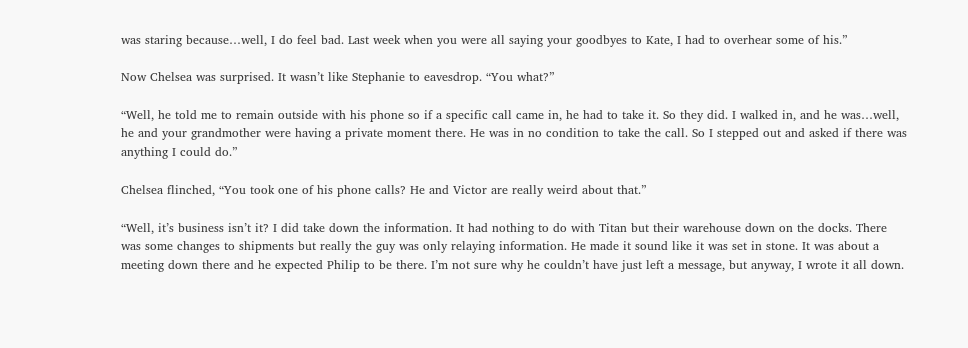was staring because…well, I do feel bad. Last week when you were all saying your goodbyes to Kate, I had to overhear some of his.”

Now Chelsea was surprised. It wasn’t like Stephanie to eavesdrop. “You what?”

“Well, he told me to remain outside with his phone so if a specific call came in, he had to take it. So they did. I walked in, and he was…well, he and your grandmother were having a private moment there. He was in no condition to take the call. So I stepped out and asked if there was anything I could do.”

Chelsea flinched, “You took one of his phone calls? He and Victor are really weird about that.”

“Well, it’s business isn’t it? I did take down the information. It had nothing to do with Titan but their warehouse down on the docks. There was some changes to shipments but really the guy was only relaying information. He made it sound like it was set in stone. It was about a meeting down there and he expected Philip to be there. I’m not sure why he couldn’t have just left a message, but anyway, I wrote it all down.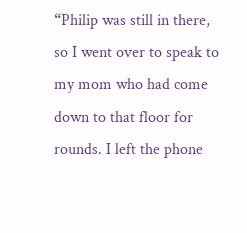“Philip was still in there, so I went over to speak to my mom who had come down to that floor for rounds. I left the phone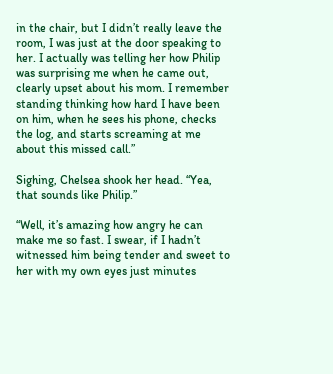in the chair, but I didn’t really leave the room, I was just at the door speaking to her. I actually was telling her how Philip was surprising me when he came out, clearly upset about his mom. I remember standing thinking how hard I have been on him, when he sees his phone, checks the log, and starts screaming at me about this missed call.”

Sighing, Chelsea shook her head. “Yea, that sounds like Philip.”

“Well, it’s amazing how angry he can make me so fast. I swear, if I hadn’t witnessed him being tender and sweet to her with my own eyes just minutes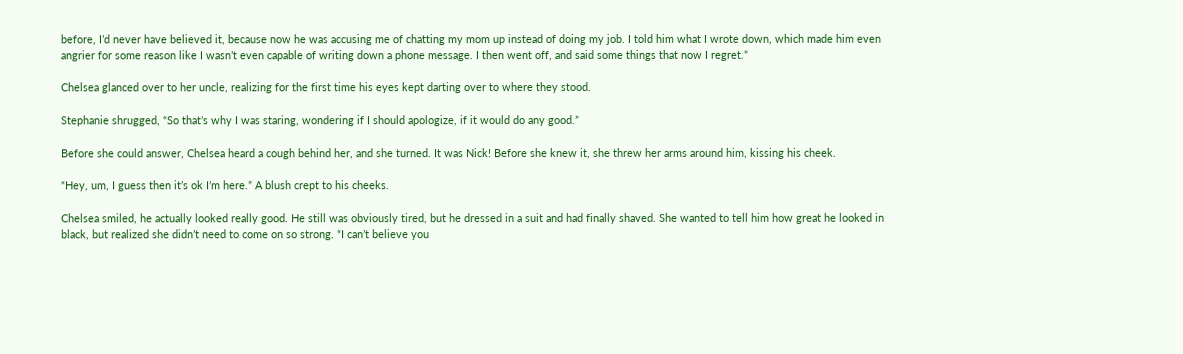before, I’d never have believed it, because now he was accusing me of chatting my mom up instead of doing my job. I told him what I wrote down, which made him even angrier for some reason like I wasn’t even capable of writing down a phone message. I then went off, and said some things that now I regret.”

Chelsea glanced over to her uncle, realizing for the first time his eyes kept darting over to where they stood.

Stephanie shrugged, “So that’s why I was staring, wondering if I should apologize, if it would do any good.”

Before she could answer, Chelsea heard a cough behind her, and she turned. It was Nick! Before she knew it, she threw her arms around him, kissing his cheek.

“Hey, um, I guess then it’s ok I’m here.” A blush crept to his cheeks.

Chelsea smiled, he actually looked really good. He still was obviously tired, but he dressed in a suit and had finally shaved. She wanted to tell him how great he looked in black, but realized she didn’t need to come on so strong. “I can’t believe you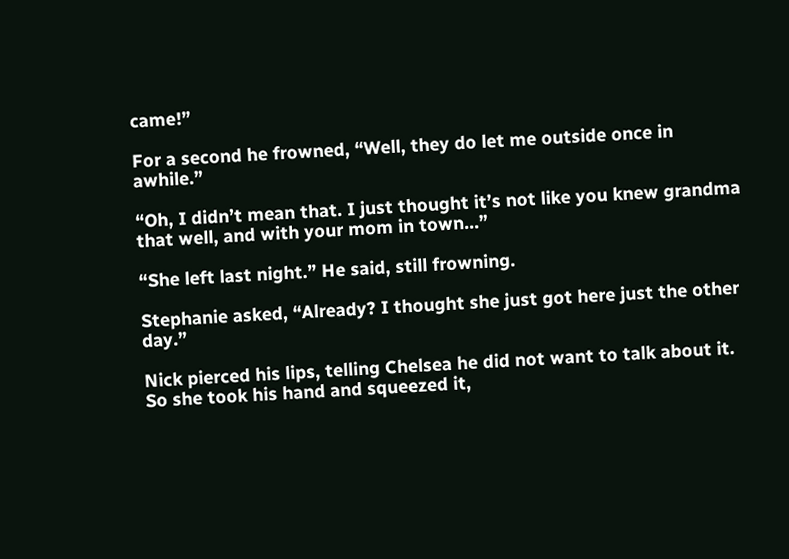came!”

For a second he frowned, “Well, they do let me outside once in awhile.”

“Oh, I didn’t mean that. I just thought it’s not like you knew grandma that well, and with your mom in town…”

“She left last night.” He said, still frowning.

Stephanie asked, “Already? I thought she just got here just the other day.”

Nick pierced his lips, telling Chelsea he did not want to talk about it. So she took his hand and squeezed it,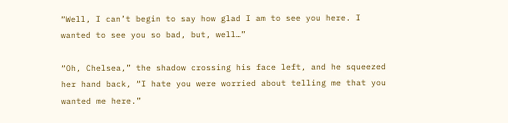“Well, I can’t begin to say how glad I am to see you here. I wanted to see you so bad, but, well…”

“Oh, Chelsea,” the shadow crossing his face left, and he squeezed her hand back, “I hate you were worried about telling me that you wanted me here.”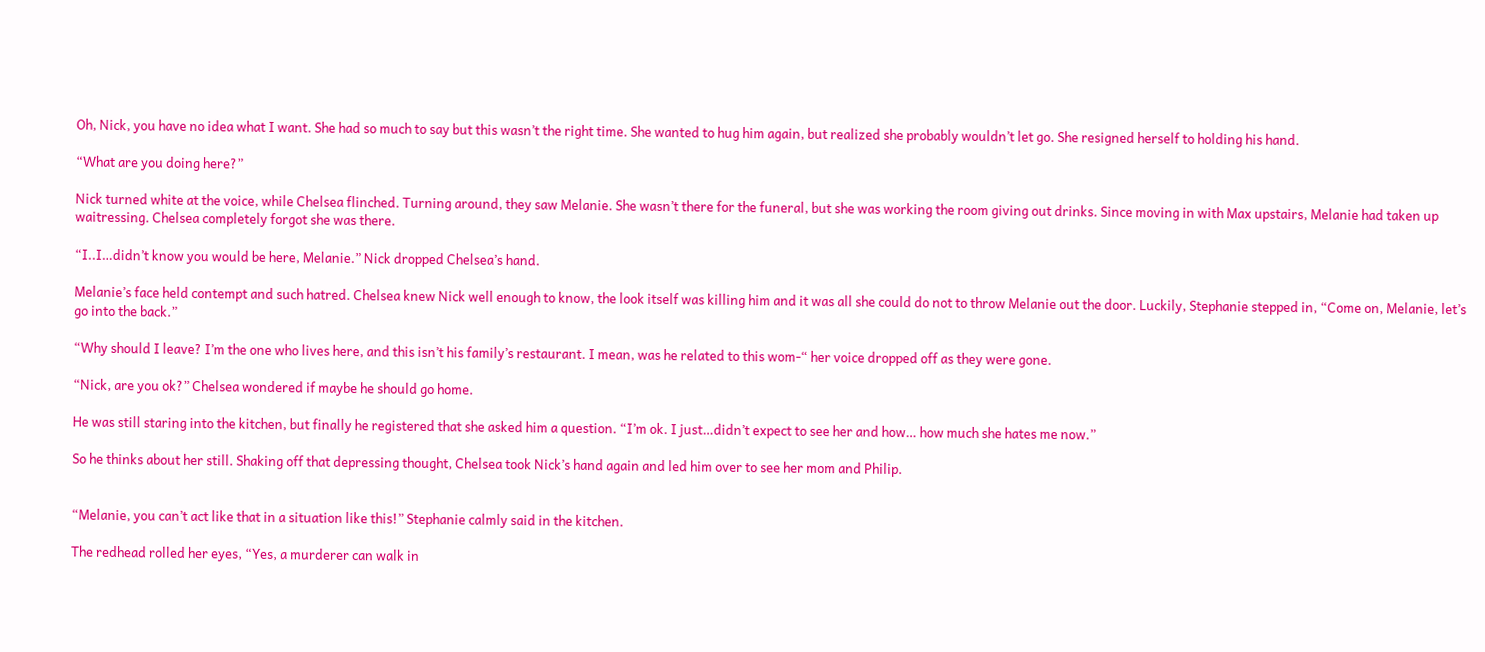Oh, Nick, you have no idea what I want. She had so much to say but this wasn’t the right time. She wanted to hug him again, but realized she probably wouldn’t let go. She resigned herself to holding his hand.

“What are you doing here?”

Nick turned white at the voice, while Chelsea flinched. Turning around, they saw Melanie. She wasn’t there for the funeral, but she was working the room giving out drinks. Since moving in with Max upstairs, Melanie had taken up waitressing. Chelsea completely forgot she was there.

“I..I…didn’t know you would be here, Melanie.” Nick dropped Chelsea’s hand.

Melanie’s face held contempt and such hatred. Chelsea knew Nick well enough to know, the look itself was killing him and it was all she could do not to throw Melanie out the door. Luckily, Stephanie stepped in, “Come on, Melanie, let’s go into the back.”

“Why should I leave? I’m the one who lives here, and this isn’t his family’s restaurant. I mean, was he related to this wom-“ her voice dropped off as they were gone.

“Nick, are you ok?” Chelsea wondered if maybe he should go home.

He was still staring into the kitchen, but finally he registered that she asked him a question. “I’m ok. I just…didn’t expect to see her and how… how much she hates me now.”

So he thinks about her still. Shaking off that depressing thought, Chelsea took Nick’s hand again and led him over to see her mom and Philip.


“Melanie, you can’t act like that in a situation like this!” Stephanie calmly said in the kitchen.

The redhead rolled her eyes, “Yes, a murderer can walk in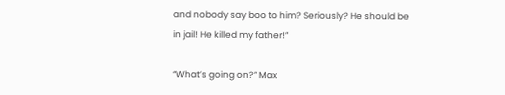and nobody say boo to him? Seriously? He should be in jail! He killed my father!”

“What’s going on?” Max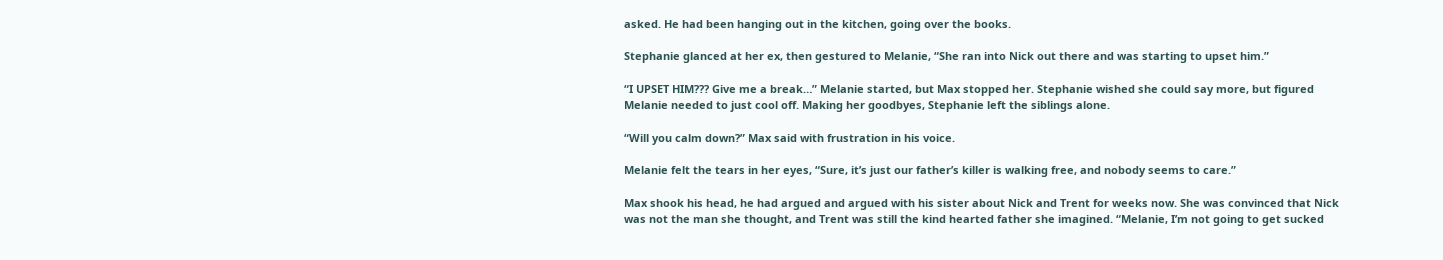asked. He had been hanging out in the kitchen, going over the books.

Stephanie glanced at her ex, then gestured to Melanie, “She ran into Nick out there and was starting to upset him.”

“I UPSET HIM??? Give me a break…” Melanie started, but Max stopped her. Stephanie wished she could say more, but figured Melanie needed to just cool off. Making her goodbyes, Stephanie left the siblings alone.

“Will you calm down?” Max said with frustration in his voice.

Melanie felt the tears in her eyes, “Sure, it’s just our father’s killer is walking free, and nobody seems to care.”

Max shook his head, he had argued and argued with his sister about Nick and Trent for weeks now. She was convinced that Nick was not the man she thought, and Trent was still the kind hearted father she imagined. “Melanie, I’m not going to get sucked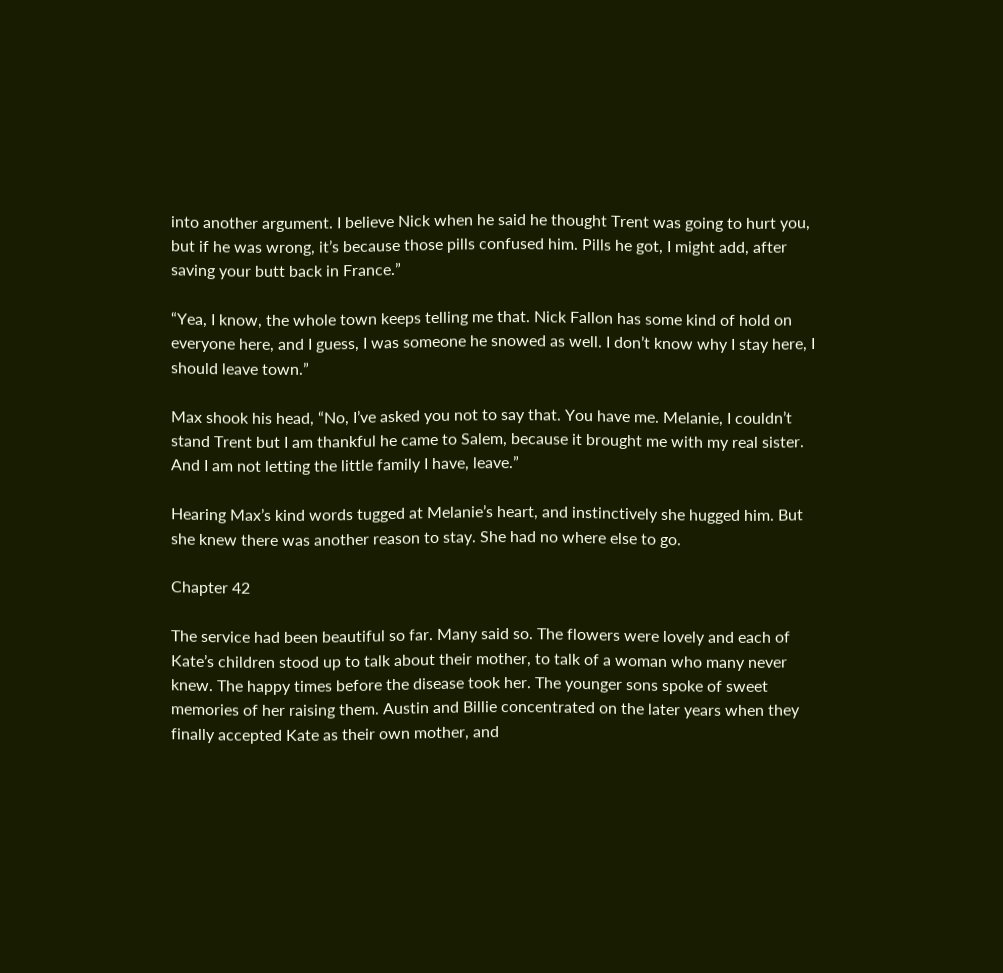into another argument. I believe Nick when he said he thought Trent was going to hurt you, but if he was wrong, it’s because those pills confused him. Pills he got, I might add, after saving your butt back in France.”

“Yea, I know, the whole town keeps telling me that. Nick Fallon has some kind of hold on everyone here, and I guess, I was someone he snowed as well. I don’t know why I stay here, I should leave town.”

Max shook his head, “No, I’ve asked you not to say that. You have me. Melanie, I couldn’t stand Trent but I am thankful he came to Salem, because it brought me with my real sister. And I am not letting the little family I have, leave.”

Hearing Max’s kind words tugged at Melanie’s heart, and instinctively she hugged him. But she knew there was another reason to stay. She had no where else to go.

Chapter 42

The service had been beautiful so far. Many said so. The flowers were lovely and each of Kate’s children stood up to talk about their mother, to talk of a woman who many never knew. The happy times before the disease took her. The younger sons spoke of sweet memories of her raising them. Austin and Billie concentrated on the later years when they finally accepted Kate as their own mother, and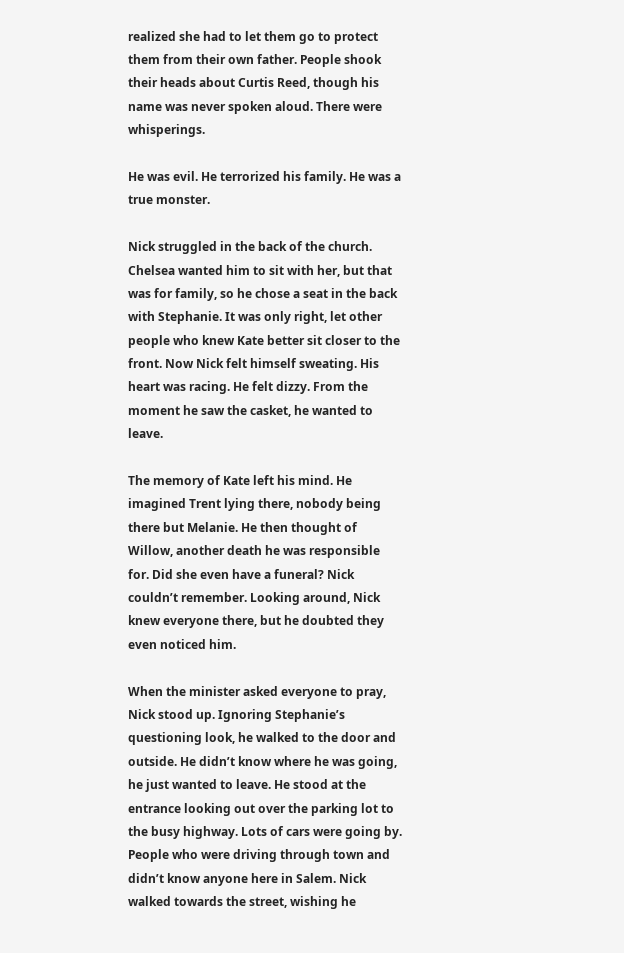realized she had to let them go to protect them from their own father. People shook their heads about Curtis Reed, though his name was never spoken aloud. There were whisperings.

He was evil. He terrorized his family. He was a true monster.

Nick struggled in the back of the church. Chelsea wanted him to sit with her, but that was for family, so he chose a seat in the back with Stephanie. It was only right, let other people who knew Kate better sit closer to the front. Now Nick felt himself sweating. His heart was racing. He felt dizzy. From the moment he saw the casket, he wanted to leave.

The memory of Kate left his mind. He imagined Trent lying there, nobody being there but Melanie. He then thought of Willow, another death he was responsible for. Did she even have a funeral? Nick couldn’t remember. Looking around, Nick knew everyone there, but he doubted they even noticed him.

When the minister asked everyone to pray, Nick stood up. Ignoring Stephanie’s questioning look, he walked to the door and outside. He didn’t know where he was going, he just wanted to leave. He stood at the entrance looking out over the parking lot to the busy highway. Lots of cars were going by. People who were driving through town and didn’t know anyone here in Salem. Nick walked towards the street, wishing he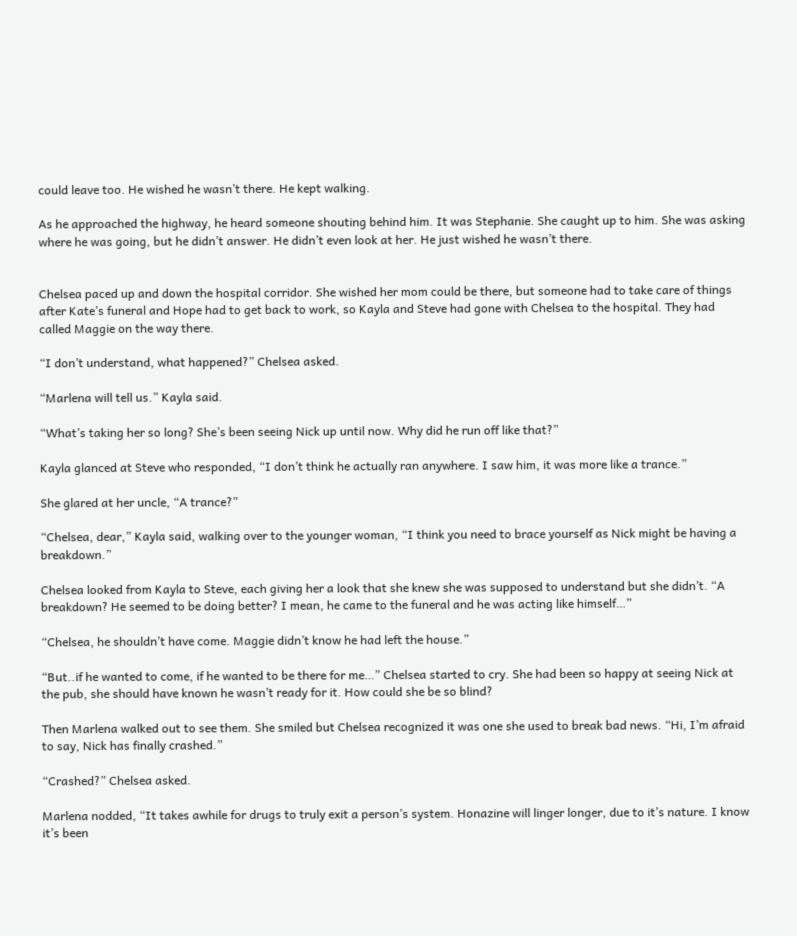could leave too. He wished he wasn’t there. He kept walking.

As he approached the highway, he heard someone shouting behind him. It was Stephanie. She caught up to him. She was asking where he was going, but he didn’t answer. He didn’t even look at her. He just wished he wasn’t there.


Chelsea paced up and down the hospital corridor. She wished her mom could be there, but someone had to take care of things after Kate’s funeral and Hope had to get back to work, so Kayla and Steve had gone with Chelsea to the hospital. They had called Maggie on the way there.

“I don’t understand, what happened?” Chelsea asked.

“Marlena will tell us.” Kayla said.

“What’s taking her so long? She’s been seeing Nick up until now. Why did he run off like that?”

Kayla glanced at Steve who responded, “I don’t think he actually ran anywhere. I saw him, it was more like a trance.”

She glared at her uncle, “A trance?”

“Chelsea, dear,” Kayla said, walking over to the younger woman, “I think you need to brace yourself as Nick might be having a breakdown.”

Chelsea looked from Kayla to Steve, each giving her a look that she knew she was supposed to understand but she didn’t. “A breakdown? He seemed to be doing better? I mean, he came to the funeral and he was acting like himself…”

“Chelsea, he shouldn’t have come. Maggie didn’t know he had left the house.”

“But..if he wanted to come, if he wanted to be there for me…” Chelsea started to cry. She had been so happy at seeing Nick at the pub, she should have known he wasn’t ready for it. How could she be so blind?

Then Marlena walked out to see them. She smiled but Chelsea recognized it was one she used to break bad news. “Hi, I’m afraid to say, Nick has finally crashed.”

“Crashed?” Chelsea asked.

Marlena nodded, “It takes awhile for drugs to truly exit a person’s system. Honazine will linger longer, due to it’s nature. I know it’s been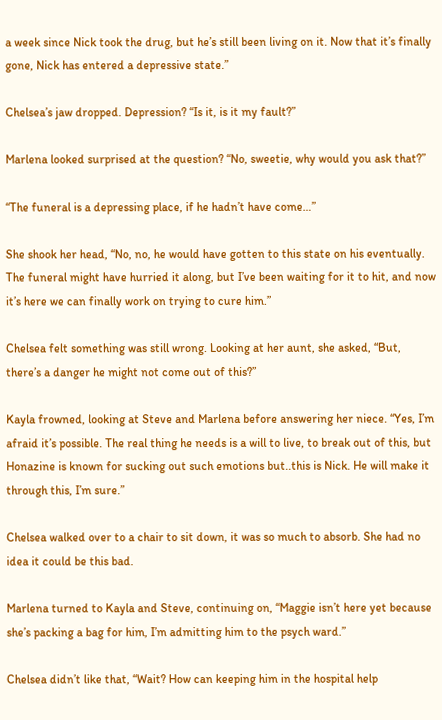a week since Nick took the drug, but he’s still been living on it. Now that it’s finally gone, Nick has entered a depressive state.”

Chelsea’s jaw dropped. Depression? “Is it, is it my fault?”

Marlena looked surprised at the question? “No, sweetie, why would you ask that?”

“The funeral is a depressing place, if he hadn’t have come…”

She shook her head, “No, no, he would have gotten to this state on his eventually. The funeral might have hurried it along, but I’ve been waiting for it to hit, and now it’s here we can finally work on trying to cure him.”

Chelsea felt something was still wrong. Looking at her aunt, she asked, “But, there’s a danger he might not come out of this?”

Kayla frowned, looking at Steve and Marlena before answering her niece. “Yes, I’m afraid it’s possible. The real thing he needs is a will to live, to break out of this, but Honazine is known for sucking out such emotions but..this is Nick. He will make it through this, I’m sure.”

Chelsea walked over to a chair to sit down, it was so much to absorb. She had no idea it could be this bad.

Marlena turned to Kayla and Steve, continuing on, “Maggie isn’t here yet because she’s packing a bag for him, I’m admitting him to the psych ward.”

Chelsea didn’t like that, “Wait? How can keeping him in the hospital help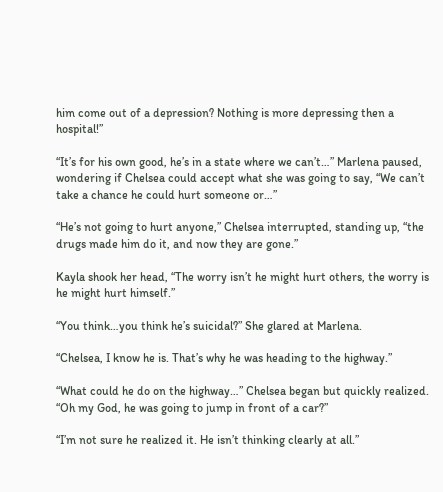him come out of a depression? Nothing is more depressing then a hospital!”

“It’s for his own good, he’s in a state where we can’t…” Marlena paused, wondering if Chelsea could accept what she was going to say, “We can’t take a chance he could hurt someone or…”

“He’s not going to hurt anyone,” Chelsea interrupted, standing up, “the drugs made him do it, and now they are gone.”

Kayla shook her head, “The worry isn’t he might hurt others, the worry is he might hurt himself.”

“You think…you think he’s suicidal?” She glared at Marlena.

“Chelsea, I know he is. That’s why he was heading to the highway.”

“What could he do on the highway…” Chelsea began but quickly realized. “Oh my God, he was going to jump in front of a car?”

“I’m not sure he realized it. He isn’t thinking clearly at all.”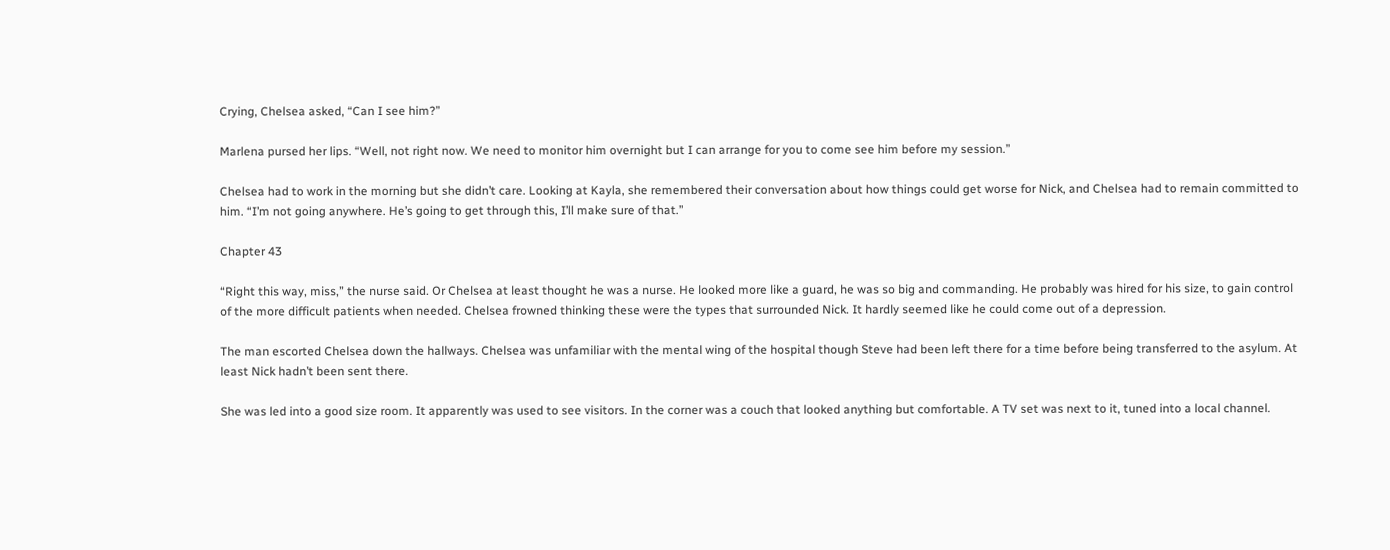Crying, Chelsea asked, “Can I see him?”

Marlena pursed her lips. “Well, not right now. We need to monitor him overnight but I can arrange for you to come see him before my session.”

Chelsea had to work in the morning but she didn’t care. Looking at Kayla, she remembered their conversation about how things could get worse for Nick, and Chelsea had to remain committed to him. “I’m not going anywhere. He’s going to get through this, I’ll make sure of that.”

Chapter 43

“Right this way, miss,” the nurse said. Or Chelsea at least thought he was a nurse. He looked more like a guard, he was so big and commanding. He probably was hired for his size, to gain control of the more difficult patients when needed. Chelsea frowned thinking these were the types that surrounded Nick. It hardly seemed like he could come out of a depression.

The man escorted Chelsea down the hallways. Chelsea was unfamiliar with the mental wing of the hospital though Steve had been left there for a time before being transferred to the asylum. At least Nick hadn’t been sent there.

She was led into a good size room. It apparently was used to see visitors. In the corner was a couch that looked anything but comfortable. A TV set was next to it, tuned into a local channel.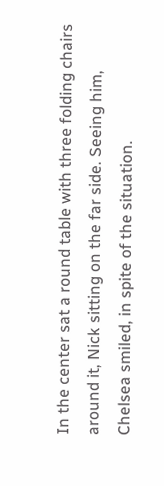In the center sat a round table with three folding chairs around it, Nick sitting on the far side. Seeing him, Chelsea smiled, in spite of the situation.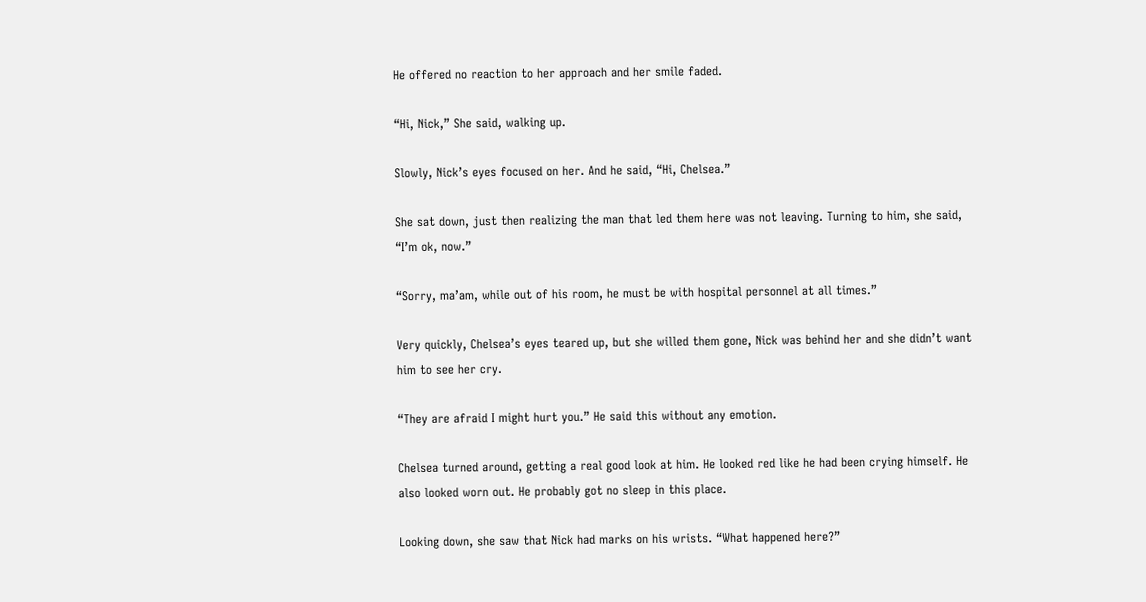He offered no reaction to her approach and her smile faded.

“Hi, Nick,” She said, walking up.

Slowly, Nick’s eyes focused on her. And he said, “Hi, Chelsea.”

She sat down, just then realizing the man that led them here was not leaving. Turning to him, she said, “I’m ok, now.”

“Sorry, ma’am, while out of his room, he must be with hospital personnel at all times.”

Very quickly, Chelsea’s eyes teared up, but she willed them gone, Nick was behind her and she didn’t want him to see her cry.

“They are afraid I might hurt you.” He said this without any emotion.

Chelsea turned around, getting a real good look at him. He looked red like he had been crying himself. He also looked worn out. He probably got no sleep in this place.

Looking down, she saw that Nick had marks on his wrists. “What happened here?”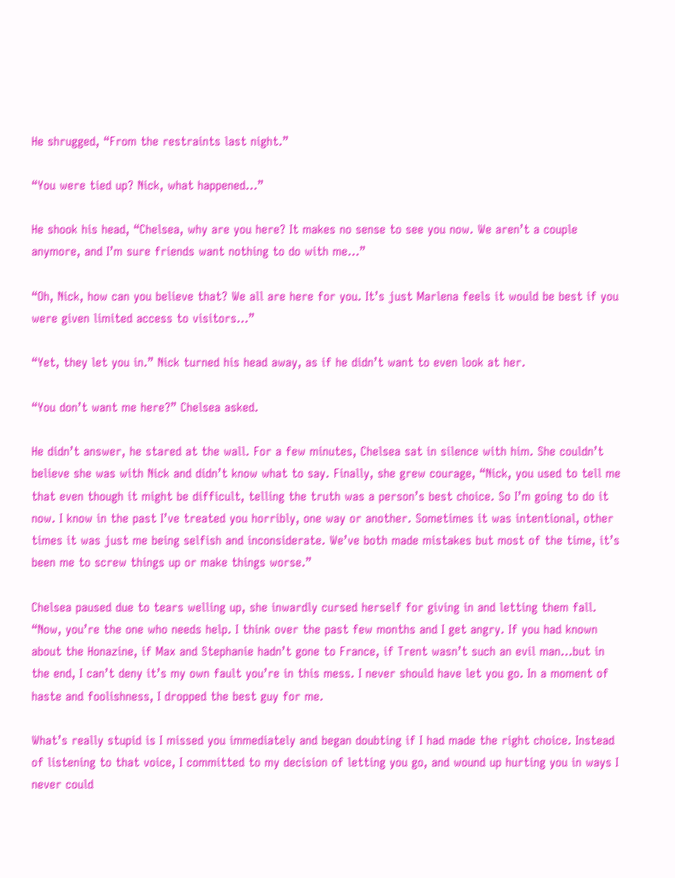He shrugged, “From the restraints last night.”

“You were tied up? Nick, what happened…”

He shook his head, “Chelsea, why are you here? It makes no sense to see you now. We aren’t a couple anymore, and I’m sure friends want nothing to do with me…”

“Oh, Nick, how can you believe that? We all are here for you. It’s just Marlena feels it would be best if you were given limited access to visitors…”

“Yet, they let you in.” Nick turned his head away, as if he didn’t want to even look at her.

“You don’t want me here?” Chelsea asked.

He didn’t answer, he stared at the wall. For a few minutes, Chelsea sat in silence with him. She couldn’t believe she was with Nick and didn’t know what to say. Finally, she grew courage, “Nick, you used to tell me that even though it might be difficult, telling the truth was a person’s best choice. So I’m going to do it now. I know in the past I’ve treated you horribly, one way or another. Sometimes it was intentional, other times it was just me being selfish and inconsiderate. We’ve both made mistakes but most of the time, it’s been me to screw things up or make things worse.”

Chelsea paused due to tears welling up, she inwardly cursed herself for giving in and letting them fall. “Now, you’re the one who needs help. I think over the past few months and I get angry. If you had known about the Honazine, if Max and Stephanie hadn’t gone to France, if Trent wasn’t such an evil man…but in the end, I can’t deny it’s my own fault you’re in this mess. I never should have let you go. In a moment of haste and foolishness, I dropped the best guy for me.

What’s really stupid is I missed you immediately and began doubting if I had made the right choice. Instead of listening to that voice, I committed to my decision of letting you go, and wound up hurting you in ways I never could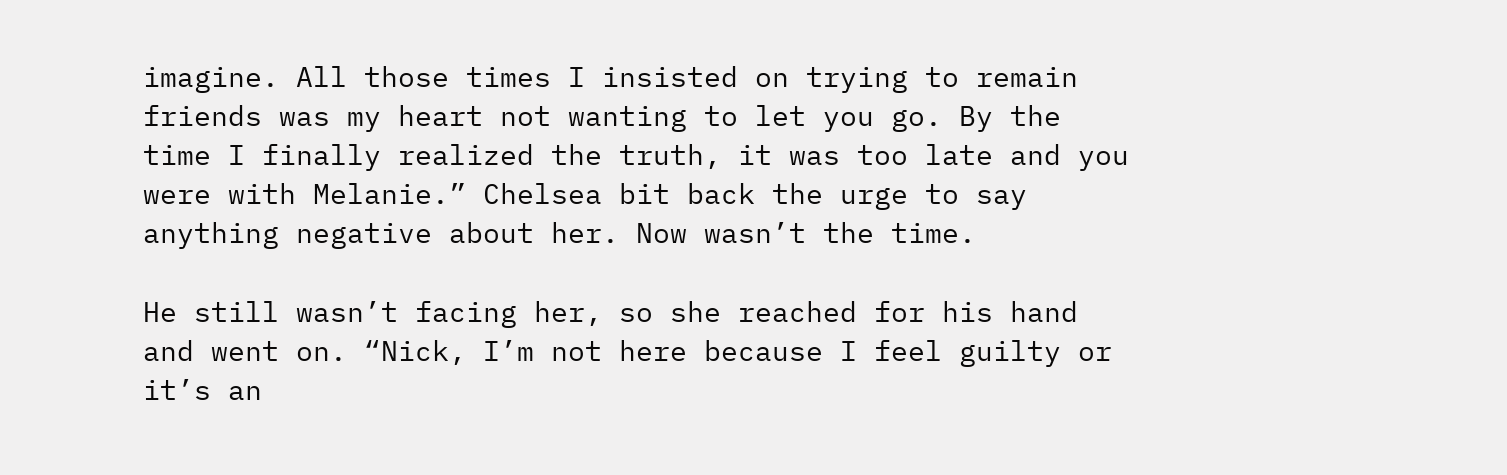imagine. All those times I insisted on trying to remain friends was my heart not wanting to let you go. By the time I finally realized the truth, it was too late and you were with Melanie.” Chelsea bit back the urge to say anything negative about her. Now wasn’t the time.

He still wasn’t facing her, so she reached for his hand and went on. “Nick, I’m not here because I feel guilty or it’s an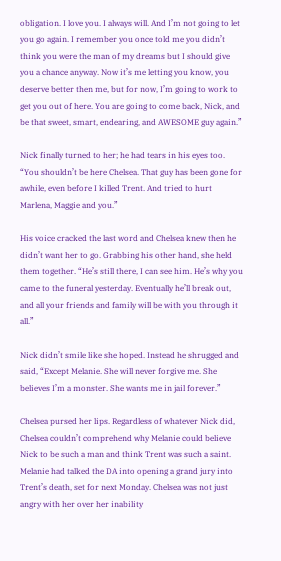obligation. I love you. I always will. And I’m not going to let you go again. I remember you once told me you didn’t think you were the man of my dreams but I should give you a chance anyway. Now it’s me letting you know, you deserve better then me, but for now, I’m going to work to get you out of here. You are going to come back, Nick, and be that sweet, smart, endearing, and AWESOME guy again.”

Nick finally turned to her; he had tears in his eyes too. “You shouldn’t be here Chelsea. That guy has been gone for awhile, even before I killed Trent. And tried to hurt Marlena, Maggie and you.”

His voice cracked the last word and Chelsea knew then he didn’t want her to go. Grabbing his other hand, she held them together. “He’s still there, I can see him. He’s why you came to the funeral yesterday. Eventually he’ll break out, and all your friends and family will be with you through it all.”

Nick didn’t smile like she hoped. Instead he shrugged and said, “Except Melanie. She will never forgive me. She believes I’m a monster. She wants me in jail forever.”

Chelsea pursed her lips. Regardless of whatever Nick did, Chelsea couldn’t comprehend why Melanie could believe Nick to be such a man and think Trent was such a saint. Melanie had talked the DA into opening a grand jury into Trent’s death, set for next Monday. Chelsea was not just angry with her over her inability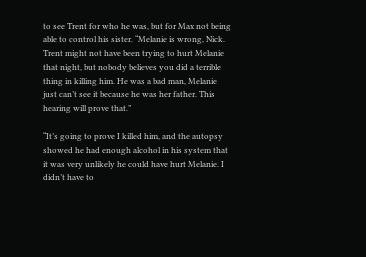to see Trent for who he was, but for Max not being able to control his sister. “Melanie is wrong, Nick. Trent might not have been trying to hurt Melanie that night, but nobody believes you did a terrible thing in killing him. He was a bad man, Melanie just can’t see it because he was her father. This hearing will prove that.”

“It’s going to prove I killed him, and the autopsy showed he had enough alcohol in his system that it was very unlikely he could have hurt Melanie. I didn’t have to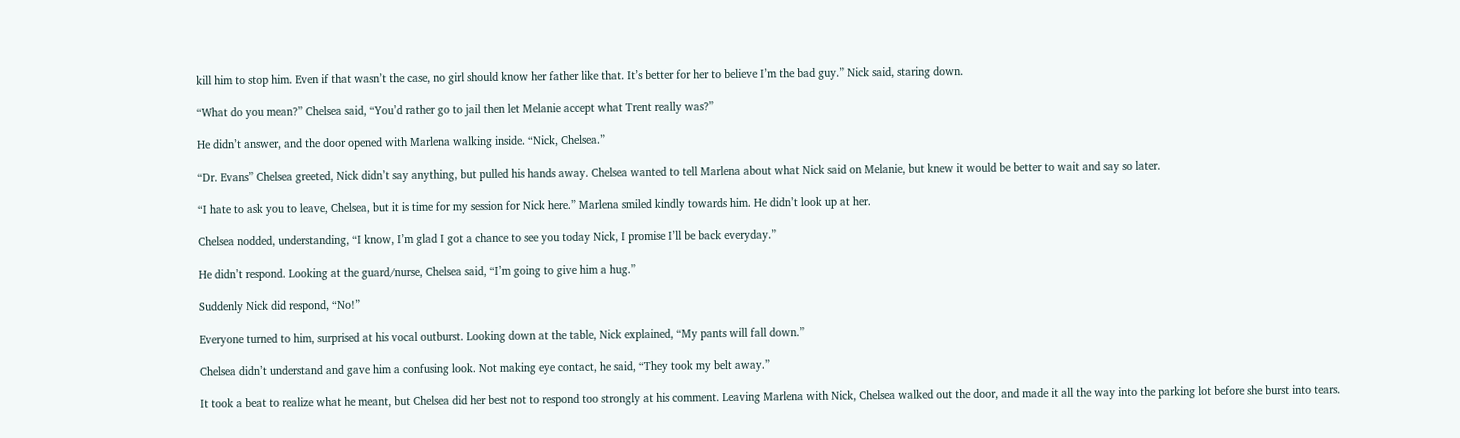kill him to stop him. Even if that wasn’t the case, no girl should know her father like that. It’s better for her to believe I’m the bad guy.” Nick said, staring down.

“What do you mean?” Chelsea said, “You’d rather go to jail then let Melanie accept what Trent really was?”

He didn’t answer, and the door opened with Marlena walking inside. “Nick, Chelsea.”

“Dr. Evans” Chelsea greeted, Nick didn’t say anything, but pulled his hands away. Chelsea wanted to tell Marlena about what Nick said on Melanie, but knew it would be better to wait and say so later.

“I hate to ask you to leave, Chelsea, but it is time for my session for Nick here.” Marlena smiled kindly towards him. He didn’t look up at her.

Chelsea nodded, understanding, “I know, I’m glad I got a chance to see you today Nick, I promise I’ll be back everyday.”

He didn’t respond. Looking at the guard/nurse, Chelsea said, “I’m going to give him a hug.”

Suddenly Nick did respond, “No!”

Everyone turned to him, surprised at his vocal outburst. Looking down at the table, Nick explained, “My pants will fall down.”

Chelsea didn’t understand and gave him a confusing look. Not making eye contact, he said, “They took my belt away.”

It took a beat to realize what he meant, but Chelsea did her best not to respond too strongly at his comment. Leaving Marlena with Nick, Chelsea walked out the door, and made it all the way into the parking lot before she burst into tears.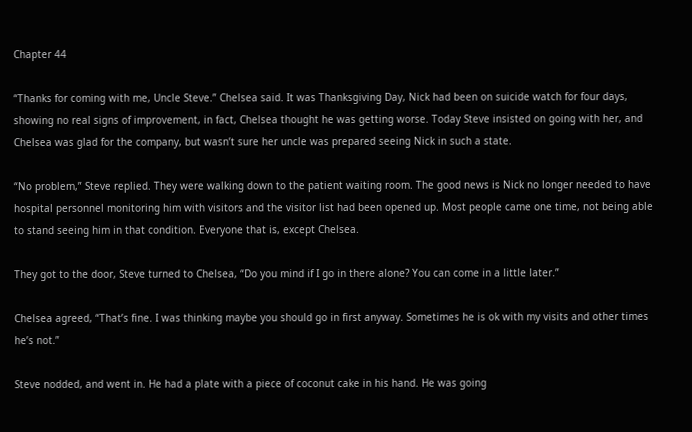Chapter 44

“Thanks for coming with me, Uncle Steve.” Chelsea said. It was Thanksgiving Day, Nick had been on suicide watch for four days, showing no real signs of improvement, in fact, Chelsea thought he was getting worse. Today Steve insisted on going with her, and Chelsea was glad for the company, but wasn’t sure her uncle was prepared seeing Nick in such a state.

“No problem,” Steve replied. They were walking down to the patient waiting room. The good news is Nick no longer needed to have hospital personnel monitoring him with visitors and the visitor list had been opened up. Most people came one time, not being able to stand seeing him in that condition. Everyone that is, except Chelsea.

They got to the door, Steve turned to Chelsea, “Do you mind if I go in there alone? You can come in a little later.”

Chelsea agreed, “That’s fine. I was thinking maybe you should go in first anyway. Sometimes he is ok with my visits and other times he’s not.”

Steve nodded, and went in. He had a plate with a piece of coconut cake in his hand. He was going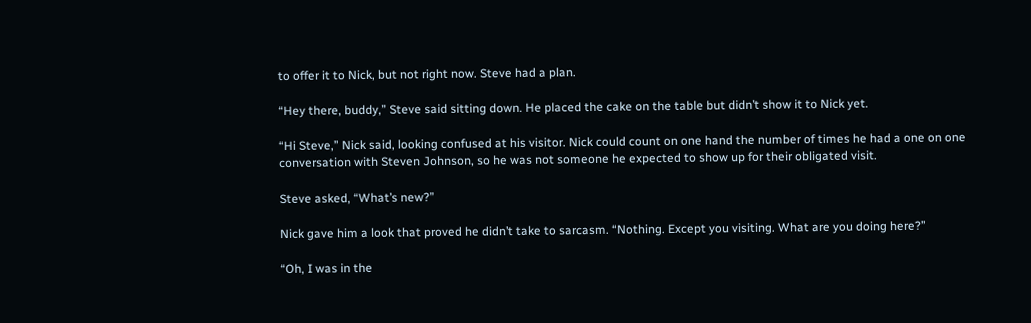to offer it to Nick, but not right now. Steve had a plan.

“Hey there, buddy,” Steve said sitting down. He placed the cake on the table but didn’t show it to Nick yet.

“Hi Steve,” Nick said, looking confused at his visitor. Nick could count on one hand the number of times he had a one on one conversation with Steven Johnson, so he was not someone he expected to show up for their obligated visit.

Steve asked, “What’s new?”

Nick gave him a look that proved he didn’t take to sarcasm. “Nothing. Except you visiting. What are you doing here?”

“Oh, I was in the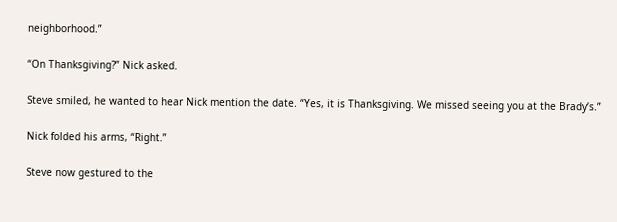neighborhood.”

“On Thanksgiving?” Nick asked.

Steve smiled, he wanted to hear Nick mention the date. “Yes, it is Thanksgiving. We missed seeing you at the Brady’s.”

Nick folded his arms, “Right.”

Steve now gestured to the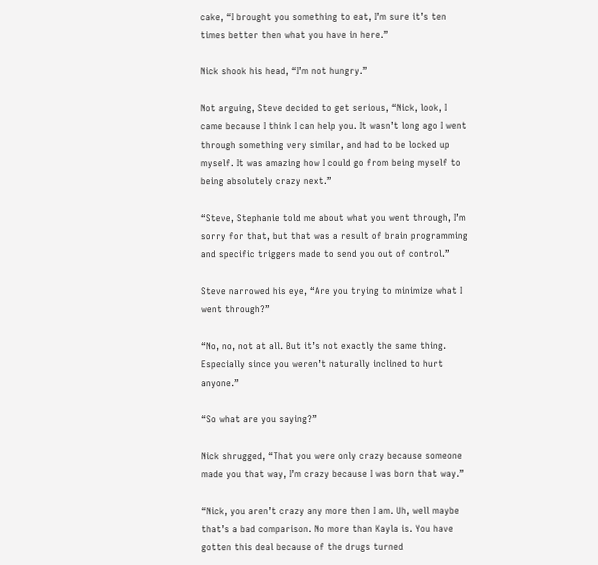cake, “I brought you something to eat, I’m sure it’s ten times better then what you have in here.”

Nick shook his head, “I’m not hungry.”

Not arguing, Steve decided to get serious, “Nick, look, I came because I think I can help you. It wasn’t long ago I went through something very similar, and had to be locked up myself. It was amazing how I could go from being myself to being absolutely crazy next.”

“Steve, Stephanie told me about what you went through, I’m sorry for that, but that was a result of brain programming and specific triggers made to send you out of control.”

Steve narrowed his eye, “Are you trying to minimize what I went through?”

“No, no, not at all. But it’s not exactly the same thing. Especially since you weren’t naturally inclined to hurt anyone.”

“So what are you saying?”

Nick shrugged, “That you were only crazy because someone made you that way, I’m crazy because I was born that way.”

“Nick, you aren’t crazy any more then I am. Uh, well maybe that’s a bad comparison. No more than Kayla is. You have gotten this deal because of the drugs turned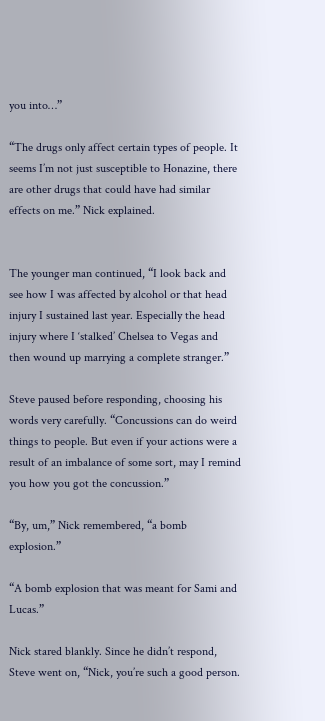you into…”

“The drugs only affect certain types of people. It seems I’m not just susceptible to Honazine, there are other drugs that could have had similar effects on me.” Nick explained.


The younger man continued, “I look back and see how I was affected by alcohol or that head injury I sustained last year. Especially the head injury where I ‘stalked’ Chelsea to Vegas and then wound up marrying a complete stranger.”

Steve paused before responding, choosing his words very carefully. “Concussions can do weird things to people. But even if your actions were a result of an imbalance of some sort, may I remind you how you got the concussion.”

“By, um,” Nick remembered, “a bomb explosion.”

“A bomb explosion that was meant for Sami and Lucas.”

Nick stared blankly. Since he didn’t respond, Steve went on, “Nick, you’re such a good person.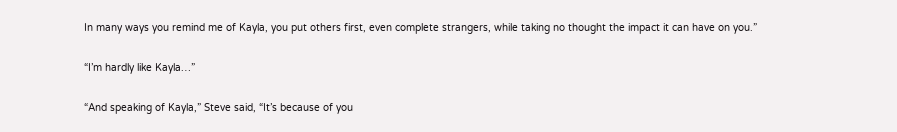In many ways you remind me of Kayla, you put others first, even complete strangers, while taking no thought the impact it can have on you.”

“I’m hardly like Kayla…”

“And speaking of Kayla,” Steve said, “It’s because of you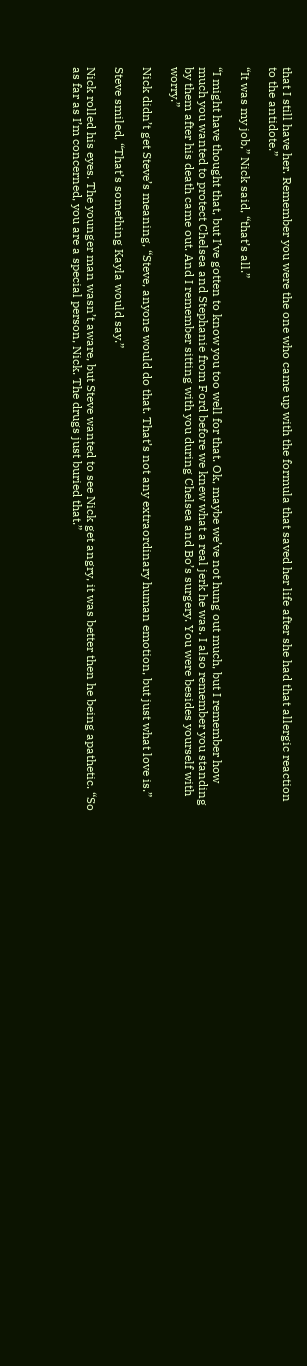that I still have her. Remember you were the one who came up with the formula that saved her life after she had that allergic reaction to the antidote.”

“It was my job,” Nick said, “that’s all.”

“I might have thought that, but I’ve gotten to know you too well for that. Ok, maybe we’ve not hung out much, but I remember how much you wanted to protect Chelsea and Stephanie from Ford before we knew what a real jerk he was. I also remember you standing by them after his death came out. And I remember sitting with you during Chelsea and Bo’s surgery. You were besides yourself with worry.”

Nick didn’t get Steve’s meaning, “Steve, anyone would do that. That’s not any extraordinary human emotion, but just what love is.”

Steve smiled, “That’s something Kayla would say.”

Nick rolled his eyes. The younger man wasn’t aware, but Steve wanted to see Nick get angry, it was better then he being apathetic. “So as far as I’m concerned, you are a special person, Nick. The drugs just buried that.”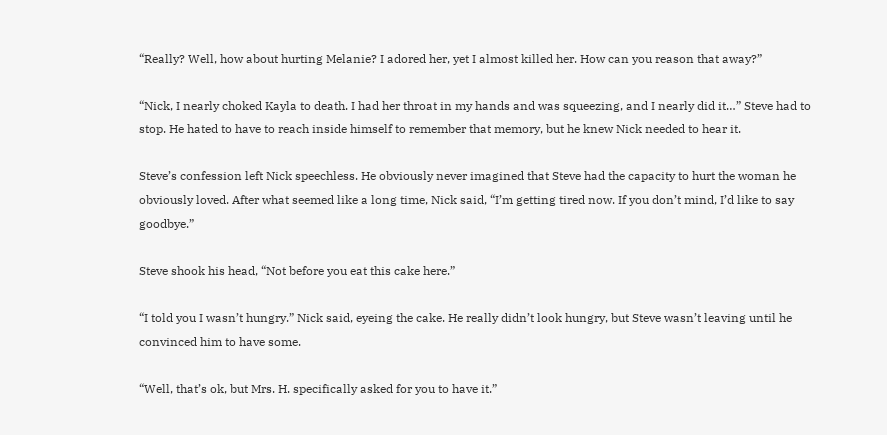“Really? Well, how about hurting Melanie? I adored her, yet I almost killed her. How can you reason that away?”

“Nick, I nearly choked Kayla to death. I had her throat in my hands and was squeezing, and I nearly did it…” Steve had to stop. He hated to have to reach inside himself to remember that memory, but he knew Nick needed to hear it.

Steve’s confession left Nick speechless. He obviously never imagined that Steve had the capacity to hurt the woman he obviously loved. After what seemed like a long time, Nick said, “I’m getting tired now. If you don’t mind, I’d like to say goodbye.”

Steve shook his head, “Not before you eat this cake here.”

“I told you I wasn’t hungry.” Nick said, eyeing the cake. He really didn’t look hungry, but Steve wasn’t leaving until he convinced him to have some.

“Well, that’s ok, but Mrs. H. specifically asked for you to have it.”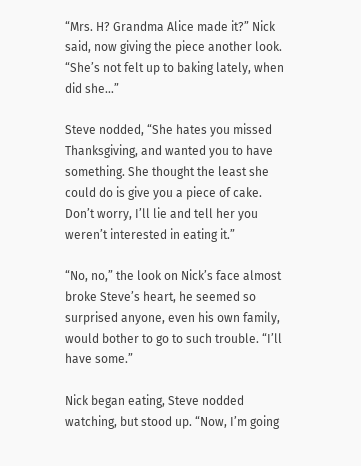“Mrs. H? Grandma Alice made it?” Nick said, now giving the piece another look. “She’s not felt up to baking lately, when did she…”

Steve nodded, “She hates you missed Thanksgiving, and wanted you to have something. She thought the least she could do is give you a piece of cake. Don’t worry, I’ll lie and tell her you weren’t interested in eating it.”

“No, no,” the look on Nick’s face almost broke Steve’s heart, he seemed so surprised anyone, even his own family, would bother to go to such trouble. “I’ll have some.”

Nick began eating, Steve nodded watching, but stood up. “Now, I’m going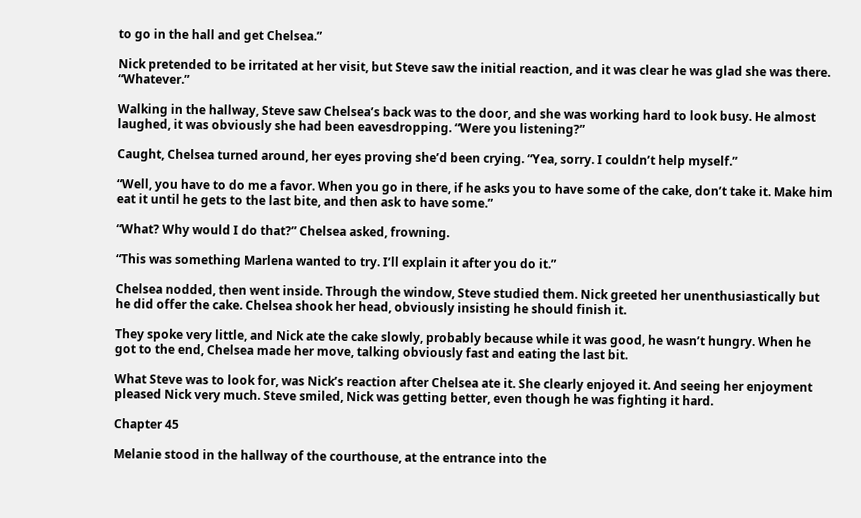to go in the hall and get Chelsea.”

Nick pretended to be irritated at her visit, but Steve saw the initial reaction, and it was clear he was glad she was there. “Whatever.”

Walking in the hallway, Steve saw Chelsea’s back was to the door, and she was working hard to look busy. He almost laughed, it was obviously she had been eavesdropping. “Were you listening?”

Caught, Chelsea turned around, her eyes proving she’d been crying. “Yea, sorry. I couldn’t help myself.”

“Well, you have to do me a favor. When you go in there, if he asks you to have some of the cake, don’t take it. Make him eat it until he gets to the last bite, and then ask to have some.”

“What? Why would I do that?” Chelsea asked, frowning.

“This was something Marlena wanted to try. I’ll explain it after you do it.”

Chelsea nodded, then went inside. Through the window, Steve studied them. Nick greeted her unenthusiastically but he did offer the cake. Chelsea shook her head, obviously insisting he should finish it.

They spoke very little, and Nick ate the cake slowly, probably because while it was good, he wasn’t hungry. When he got to the end, Chelsea made her move, talking obviously fast and eating the last bit.

What Steve was to look for, was Nick’s reaction after Chelsea ate it. She clearly enjoyed it. And seeing her enjoyment pleased Nick very much. Steve smiled, Nick was getting better, even though he was fighting it hard.

Chapter 45

Melanie stood in the hallway of the courthouse, at the entrance into the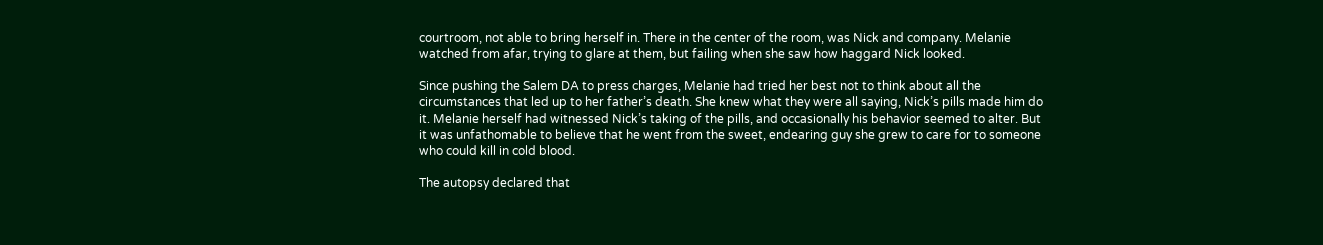courtroom, not able to bring herself in. There in the center of the room, was Nick and company. Melanie watched from afar, trying to glare at them, but failing when she saw how haggard Nick looked.

Since pushing the Salem DA to press charges, Melanie had tried her best not to think about all the circumstances that led up to her father’s death. She knew what they were all saying, Nick’s pills made him do it. Melanie herself had witnessed Nick’s taking of the pills, and occasionally his behavior seemed to alter. But it was unfathomable to believe that he went from the sweet, endearing guy she grew to care for to someone who could kill in cold blood.

The autopsy declared that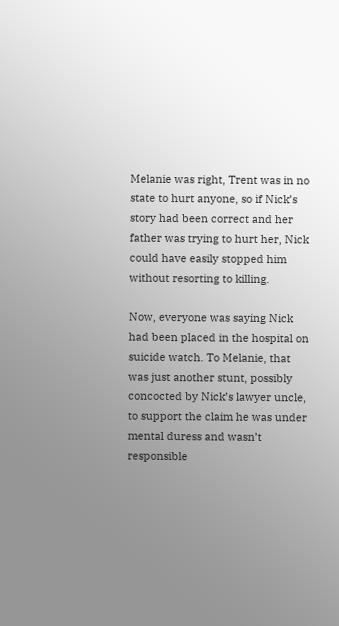Melanie was right, Trent was in no state to hurt anyone, so if Nick’s story had been correct and her father was trying to hurt her, Nick could have easily stopped him without resorting to killing.

Now, everyone was saying Nick had been placed in the hospital on suicide watch. To Melanie, that was just another stunt, possibly concocted by Nick’s lawyer uncle, to support the claim he was under mental duress and wasn’t responsible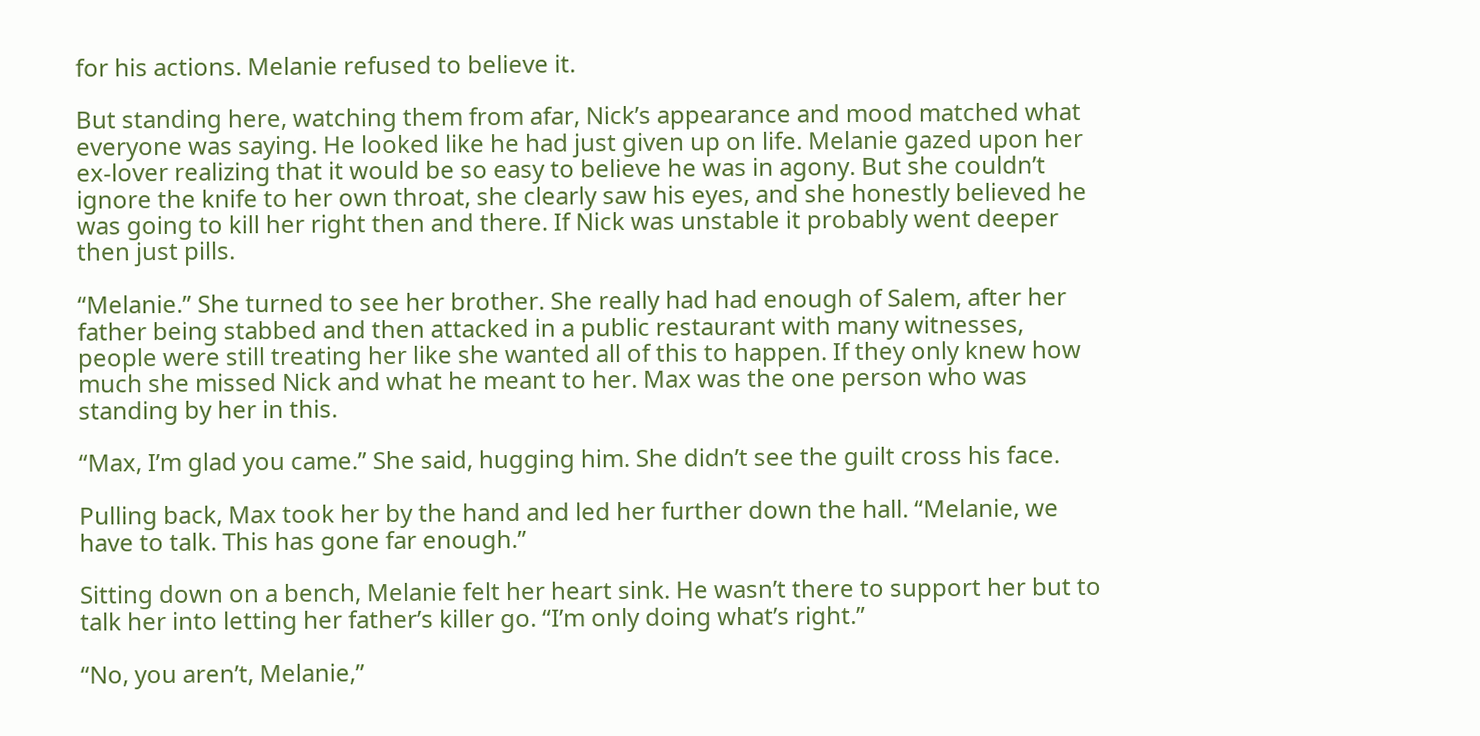for his actions. Melanie refused to believe it.

But standing here, watching them from afar, Nick’s appearance and mood matched what everyone was saying. He looked like he had just given up on life. Melanie gazed upon her ex-lover realizing that it would be so easy to believe he was in agony. But she couldn’t ignore the knife to her own throat, she clearly saw his eyes, and she honestly believed he was going to kill her right then and there. If Nick was unstable it probably went deeper then just pills.

“Melanie.” She turned to see her brother. She really had had enough of Salem, after her father being stabbed and then attacked in a public restaurant with many witnesses, people were still treating her like she wanted all of this to happen. If they only knew how much she missed Nick and what he meant to her. Max was the one person who was standing by her in this.

“Max, I’m glad you came.” She said, hugging him. She didn’t see the guilt cross his face.

Pulling back, Max took her by the hand and led her further down the hall. “Melanie, we have to talk. This has gone far enough.”

Sitting down on a bench, Melanie felt her heart sink. He wasn’t there to support her but to talk her into letting her father’s killer go. “I’m only doing what’s right.”

“No, you aren’t, Melanie,”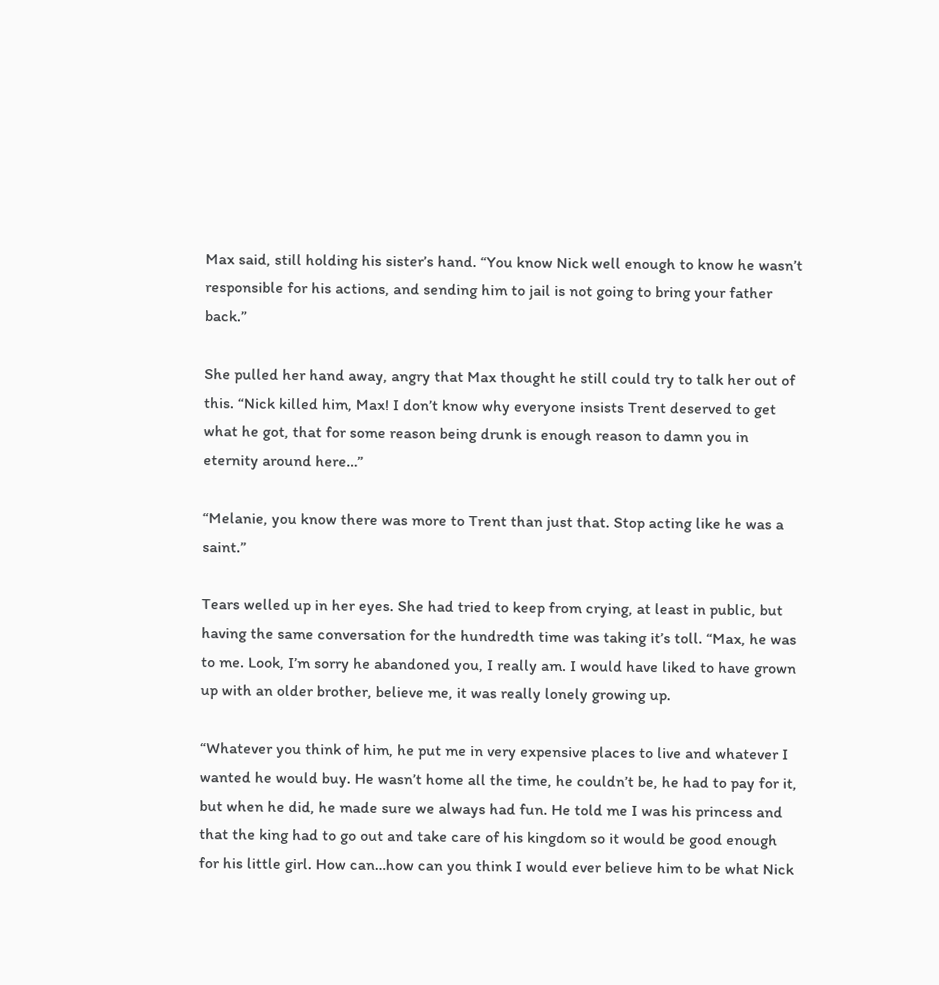Max said, still holding his sister’s hand. “You know Nick well enough to know he wasn’t responsible for his actions, and sending him to jail is not going to bring your father back.”

She pulled her hand away, angry that Max thought he still could try to talk her out of this. “Nick killed him, Max! I don’t know why everyone insists Trent deserved to get what he got, that for some reason being drunk is enough reason to damn you in eternity around here…”

“Melanie, you know there was more to Trent than just that. Stop acting like he was a saint.”

Tears welled up in her eyes. She had tried to keep from crying, at least in public, but having the same conversation for the hundredth time was taking it’s toll. “Max, he was to me. Look, I’m sorry he abandoned you, I really am. I would have liked to have grown up with an older brother, believe me, it was really lonely growing up.

“Whatever you think of him, he put me in very expensive places to live and whatever I wanted he would buy. He wasn’t home all the time, he couldn’t be, he had to pay for it, but when he did, he made sure we always had fun. He told me I was his princess and that the king had to go out and take care of his kingdom so it would be good enough for his little girl. How can…how can you think I would ever believe him to be what Nick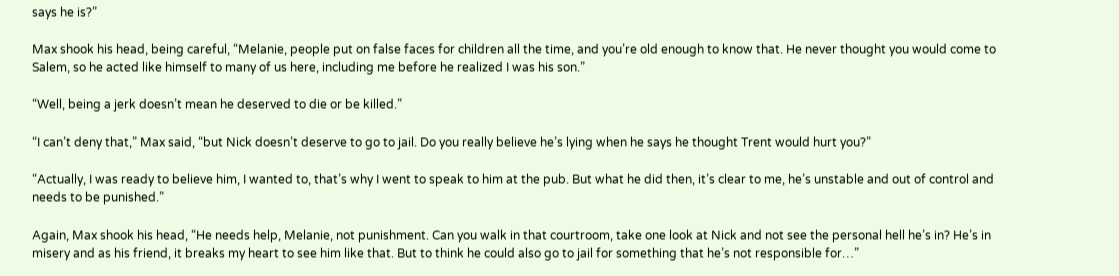says he is?”

Max shook his head, being careful, “Melanie, people put on false faces for children all the time, and you’re old enough to know that. He never thought you would come to Salem, so he acted like himself to many of us here, including me before he realized I was his son.”

“Well, being a jerk doesn’t mean he deserved to die or be killed.”

“I can’t deny that,” Max said, “but Nick doesn’t deserve to go to jail. Do you really believe he’s lying when he says he thought Trent would hurt you?”

“Actually, I was ready to believe him, I wanted to, that’s why I went to speak to him at the pub. But what he did then, it’s clear to me, he’s unstable and out of control and needs to be punished.”

Again, Max shook his head, “He needs help, Melanie, not punishment. Can you walk in that courtroom, take one look at Nick and not see the personal hell he’s in? He’s in misery and as his friend, it breaks my heart to see him like that. But to think he could also go to jail for something that he’s not responsible for…”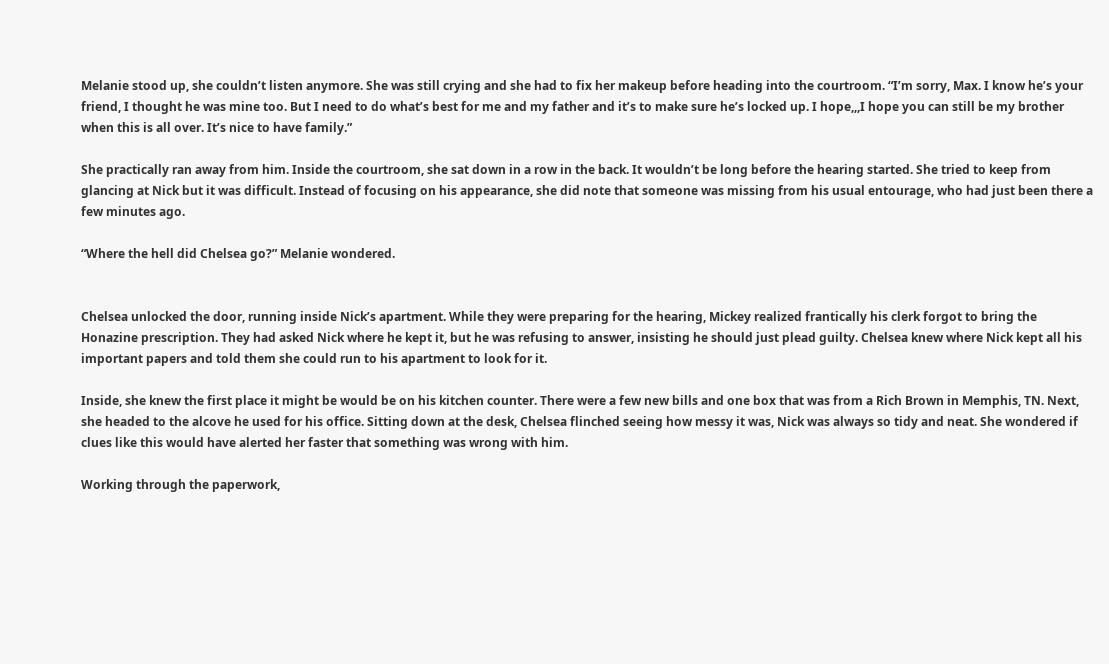Melanie stood up, she couldn’t listen anymore. She was still crying and she had to fix her makeup before heading into the courtroom. “I’m sorry, Max. I know he’s your friend, I thought he was mine too. But I need to do what’s best for me and my father and it’s to make sure he’s locked up. I hope,,,I hope you can still be my brother when this is all over. It’s nice to have family.”

She practically ran away from him. Inside the courtroom, she sat down in a row in the back. It wouldn’t be long before the hearing started. She tried to keep from glancing at Nick but it was difficult. Instead of focusing on his appearance, she did note that someone was missing from his usual entourage, who had just been there a few minutes ago.

“Where the hell did Chelsea go?” Melanie wondered.


Chelsea unlocked the door, running inside Nick’s apartment. While they were preparing for the hearing, Mickey realized frantically his clerk forgot to bring the Honazine prescription. They had asked Nick where he kept it, but he was refusing to answer, insisting he should just plead guilty. Chelsea knew where Nick kept all his important papers and told them she could run to his apartment to look for it.

Inside, she knew the first place it might be would be on his kitchen counter. There were a few new bills and one box that was from a Rich Brown in Memphis, TN. Next, she headed to the alcove he used for his office. Sitting down at the desk, Chelsea flinched seeing how messy it was, Nick was always so tidy and neat. She wondered if clues like this would have alerted her faster that something was wrong with him.

Working through the paperwork,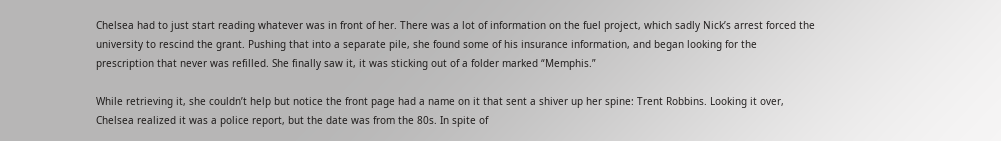Chelsea had to just start reading whatever was in front of her. There was a lot of information on the fuel project, which sadly Nick’s arrest forced the university to rescind the grant. Pushing that into a separate pile, she found some of his insurance information, and began looking for the prescription that never was refilled. She finally saw it, it was sticking out of a folder marked “Memphis.”

While retrieving it, she couldn’t help but notice the front page had a name on it that sent a shiver up her spine: Trent Robbins. Looking it over, Chelsea realized it was a police report, but the date was from the 80s. In spite of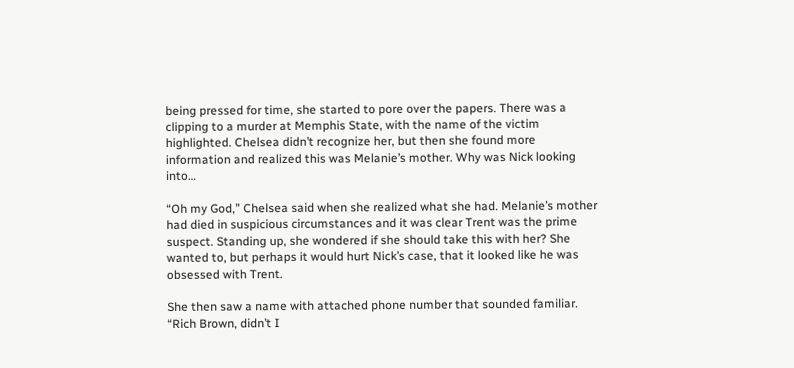being pressed for time, she started to pore over the papers. There was a clipping to a murder at Memphis State, with the name of the victim highlighted. Chelsea didn’t recognize her, but then she found more information and realized this was Melanie’s mother. Why was Nick looking into…

“Oh my God,” Chelsea said when she realized what she had. Melanie’s mother had died in suspicious circumstances and it was clear Trent was the prime suspect. Standing up, she wondered if she should take this with her? She wanted to, but perhaps it would hurt Nick’s case, that it looked like he was obsessed with Trent.

She then saw a name with attached phone number that sounded familiar. “Rich Brown, didn’t I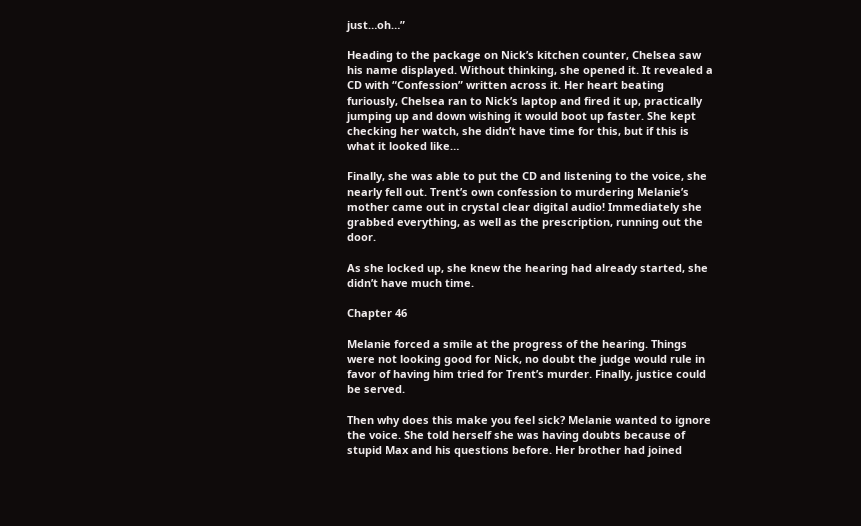just…oh…”

Heading to the package on Nick’s kitchen counter, Chelsea saw his name displayed. Without thinking, she opened it. It revealed a CD with “Confession” written across it. Her heart beating furiously, Chelsea ran to Nick’s laptop and fired it up, practically jumping up and down wishing it would boot up faster. She kept checking her watch, she didn’t have time for this, but if this is what it looked like…

Finally, she was able to put the CD and listening to the voice, she nearly fell out. Trent’s own confession to murdering Melanie’s mother came out in crystal clear digital audio! Immediately she grabbed everything, as well as the prescription, running out the door.

As she locked up, she knew the hearing had already started, she didn’t have much time.

Chapter 46

Melanie forced a smile at the progress of the hearing. Things were not looking good for Nick, no doubt the judge would rule in favor of having him tried for Trent’s murder. Finally, justice could be served.

Then why does this make you feel sick? Melanie wanted to ignore the voice. She told herself she was having doubts because of stupid Max and his questions before. Her brother had joined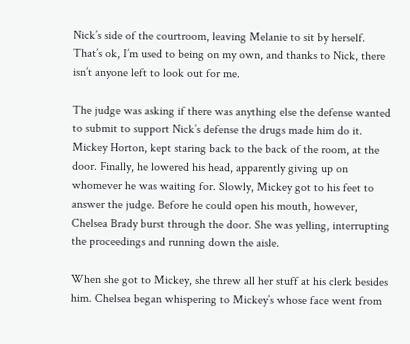Nick’s side of the courtroom, leaving Melanie to sit by herself. That’s ok, I’m used to being on my own, and thanks to Nick, there isn’t anyone left to look out for me.

The judge was asking if there was anything else the defense wanted to submit to support Nick’s defense the drugs made him do it. Mickey Horton, kept staring back to the back of the room, at the door. Finally, he lowered his head, apparently giving up on whomever he was waiting for. Slowly, Mickey got to his feet to answer the judge. Before he could open his mouth, however, Chelsea Brady burst through the door. She was yelling, interrupting the proceedings and running down the aisle.

When she got to Mickey, she threw all her stuff at his clerk besides him. Chelsea began whispering to Mickey’s whose face went from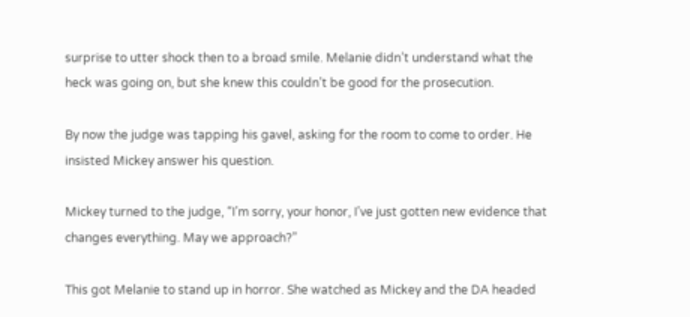surprise to utter shock then to a broad smile. Melanie didn’t understand what the heck was going on, but she knew this couldn’t be good for the prosecution.

By now the judge was tapping his gavel, asking for the room to come to order. He insisted Mickey answer his question.

Mickey turned to the judge, “I’m sorry, your honor, I’ve just gotten new evidence that changes everything. May we approach?”

This got Melanie to stand up in horror. She watched as Mickey and the DA headed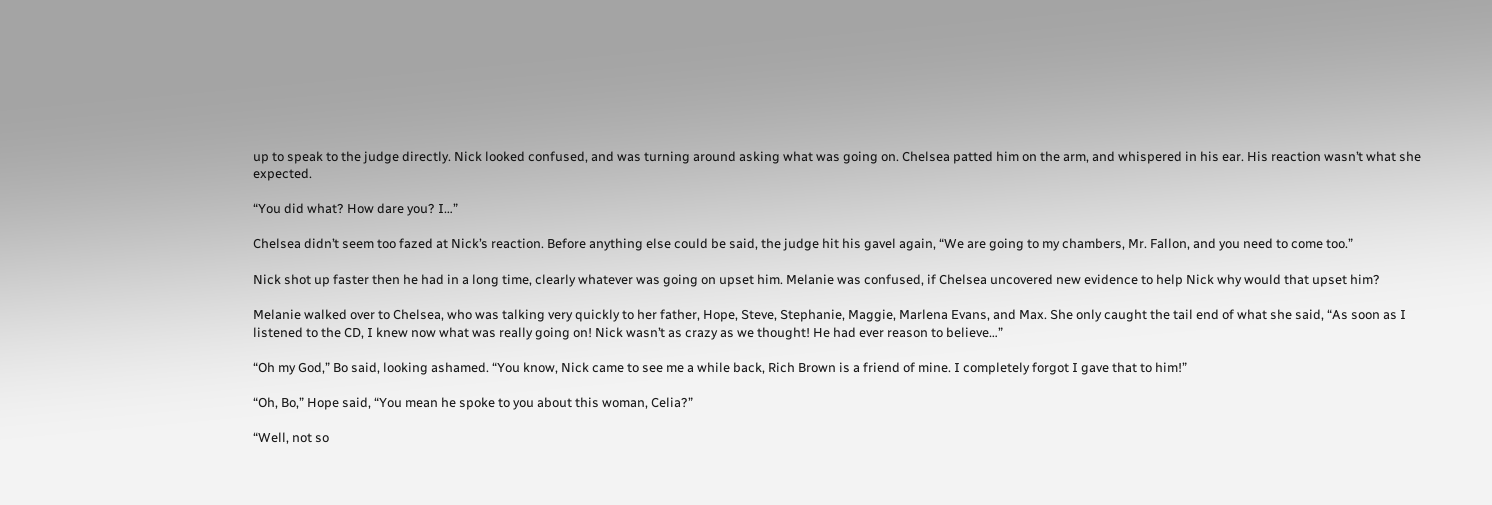up to speak to the judge directly. Nick looked confused, and was turning around asking what was going on. Chelsea patted him on the arm, and whispered in his ear. His reaction wasn’t what she expected.

“You did what? How dare you? I…”

Chelsea didn’t seem too fazed at Nick’s reaction. Before anything else could be said, the judge hit his gavel again, “We are going to my chambers, Mr. Fallon, and you need to come too.”

Nick shot up faster then he had in a long time, clearly whatever was going on upset him. Melanie was confused, if Chelsea uncovered new evidence to help Nick why would that upset him?

Melanie walked over to Chelsea, who was talking very quickly to her father, Hope, Steve, Stephanie, Maggie, Marlena Evans, and Max. She only caught the tail end of what she said, “As soon as I listened to the CD, I knew now what was really going on! Nick wasn’t as crazy as we thought! He had ever reason to believe…”

“Oh my God,” Bo said, looking ashamed. “You know, Nick came to see me a while back, Rich Brown is a friend of mine. I completely forgot I gave that to him!”

“Oh, Bo,” Hope said, “You mean he spoke to you about this woman, Celia?”

“Well, not so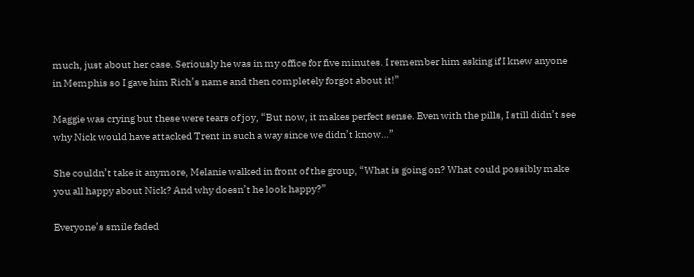much, just about her case. Seriously he was in my office for five minutes. I remember him asking if I knew anyone in Memphis so I gave him Rich’s name and then completely forgot about it!”

Maggie was crying but these were tears of joy, “But now, it makes perfect sense. Even with the pills, I still didn’t see why Nick would have attacked Trent in such a way since we didn’t know…”

She couldn’t take it anymore, Melanie walked in front of the group, “What is going on? What could possibly make you all happy about Nick? And why doesn’t he look happy?”

Everyone’s smile faded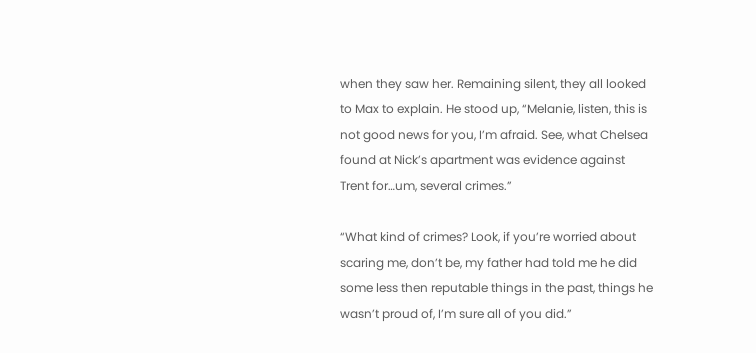when they saw her. Remaining silent, they all looked to Max to explain. He stood up, “Melanie, listen, this is not good news for you, I’m afraid. See, what Chelsea found at Nick’s apartment was evidence against Trent for…um, several crimes.”

“What kind of crimes? Look, if you’re worried about scaring me, don’t be, my father had told me he did some less then reputable things in the past, things he wasn’t proud of, I’m sure all of you did.”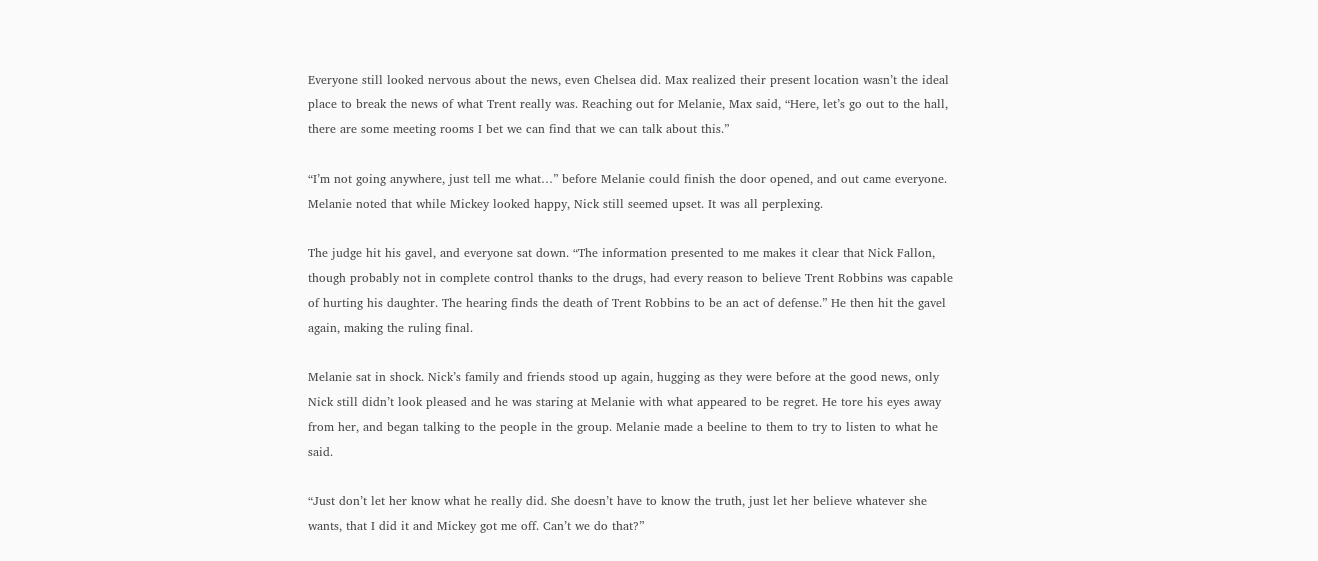Everyone still looked nervous about the news, even Chelsea did. Max realized their present location wasn’t the ideal place to break the news of what Trent really was. Reaching out for Melanie, Max said, “Here, let’s go out to the hall, there are some meeting rooms I bet we can find that we can talk about this.”

“I’m not going anywhere, just tell me what…” before Melanie could finish the door opened, and out came everyone. Melanie noted that while Mickey looked happy, Nick still seemed upset. It was all perplexing.

The judge hit his gavel, and everyone sat down. “The information presented to me makes it clear that Nick Fallon, though probably not in complete control thanks to the drugs, had every reason to believe Trent Robbins was capable of hurting his daughter. The hearing finds the death of Trent Robbins to be an act of defense.” He then hit the gavel again, making the ruling final.

Melanie sat in shock. Nick’s family and friends stood up again, hugging as they were before at the good news, only Nick still didn’t look pleased and he was staring at Melanie with what appeared to be regret. He tore his eyes away from her, and began talking to the people in the group. Melanie made a beeline to them to try to listen to what he said.

“Just don’t let her know what he really did. She doesn’t have to know the truth, just let her believe whatever she wants, that I did it and Mickey got me off. Can’t we do that?”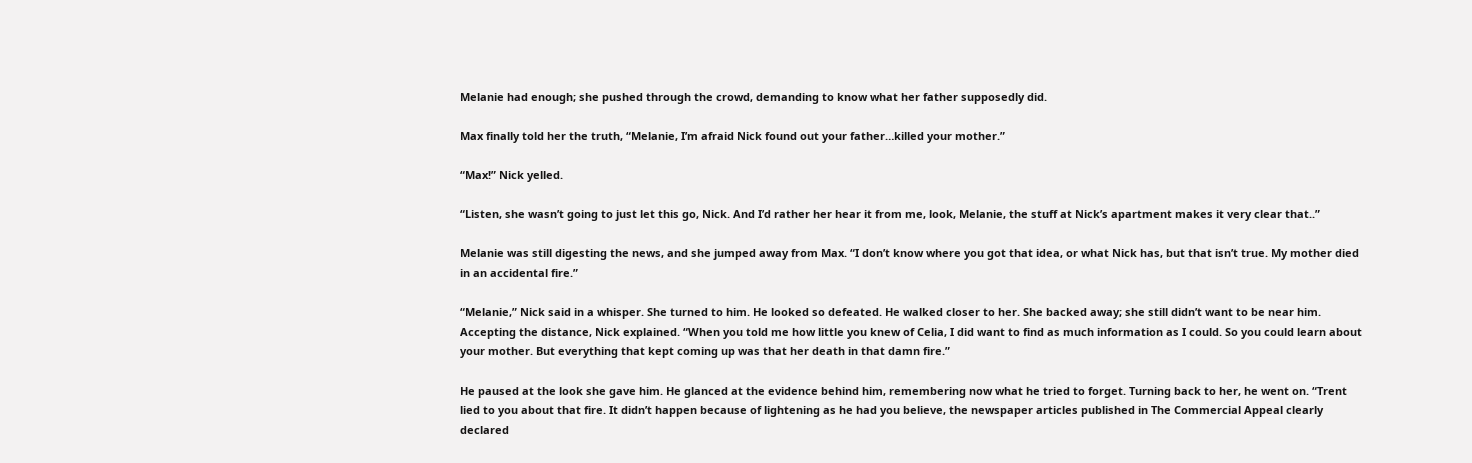Melanie had enough; she pushed through the crowd, demanding to know what her father supposedly did.

Max finally told her the truth, “Melanie, I’m afraid Nick found out your father…killed your mother.”

“Max!” Nick yelled.

“Listen, she wasn’t going to just let this go, Nick. And I’d rather her hear it from me, look, Melanie, the stuff at Nick’s apartment makes it very clear that..”

Melanie was still digesting the news, and she jumped away from Max. “I don’t know where you got that idea, or what Nick has, but that isn’t true. My mother died in an accidental fire.”

“Melanie,” Nick said in a whisper. She turned to him. He looked so defeated. He walked closer to her. She backed away; she still didn’t want to be near him. Accepting the distance, Nick explained. “When you told me how little you knew of Celia, I did want to find as much information as I could. So you could learn about your mother. But everything that kept coming up was that her death in that damn fire.”

He paused at the look she gave him. He glanced at the evidence behind him, remembering now what he tried to forget. Turning back to her, he went on. “Trent lied to you about that fire. It didn’t happen because of lightening as he had you believe, the newspaper articles published in The Commercial Appeal clearly declared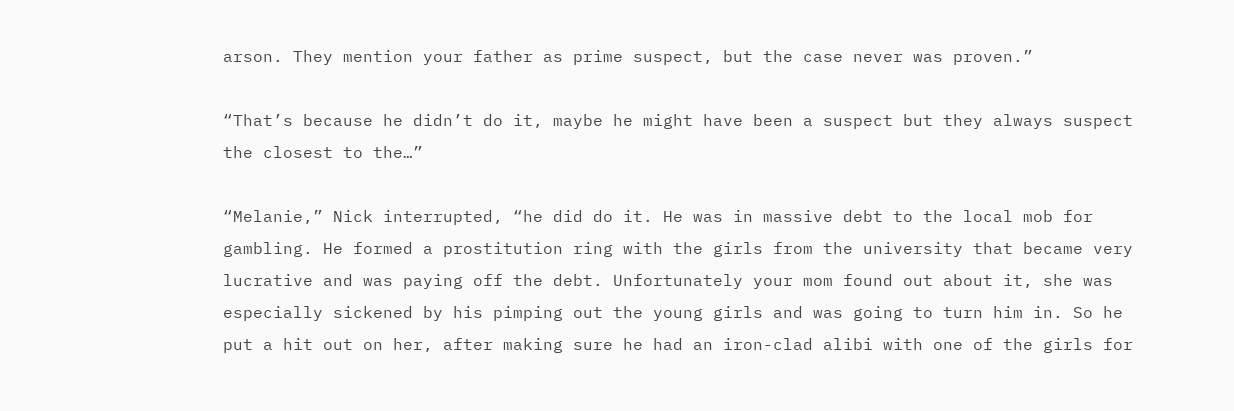arson. They mention your father as prime suspect, but the case never was proven.”

“That’s because he didn’t do it, maybe he might have been a suspect but they always suspect the closest to the…”

“Melanie,” Nick interrupted, “he did do it. He was in massive debt to the local mob for gambling. He formed a prostitution ring with the girls from the university that became very lucrative and was paying off the debt. Unfortunately your mom found out about it, she was especially sickened by his pimping out the young girls and was going to turn him in. So he put a hit out on her, after making sure he had an iron-clad alibi with one of the girls for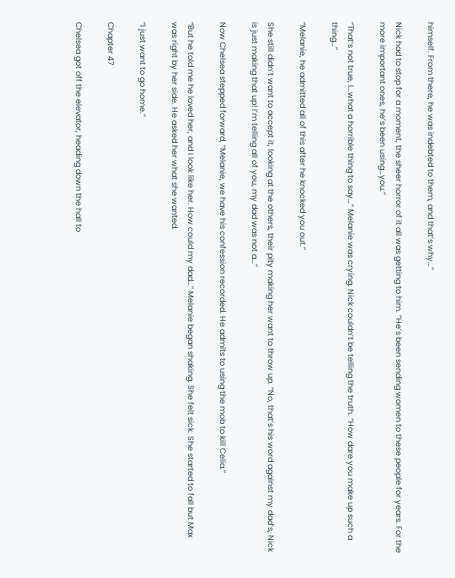himself. From there, he was indebted to them, and that’s why…”

Nick had to stop for a moment, the sheer horror of it all was getting to him. “He’s been sending women to these people for years. For the more important ones, he’s been using…you.”

“That’s not true, I…what a horrible thing to say…” Melanie was crying. Nick couldn’t be telling the truth. “How dare you make up such a thing…”

“Melanie, he admitted all of this after he knocked you out.”

She still didn’t want to accept it, looking at the others, their pity making her want to throw up. “No, that’s his word against my dad’s, Nick is just making that up! I’m telling all of you, my dad was not a…”

Now Chelsea stepped forward, “Melanie, we have his confession recorded. He admits to using the mob to kill Celia.”

“But he told me he loved her, and I look like her. How could my dad…” Melanie began shaking. She felt sick. She started to fall but Max was right by her side. He asked her what she wanted.

“I just want to go home.”

Chapter 47

Chelsea got off the elevator, heading down the hall to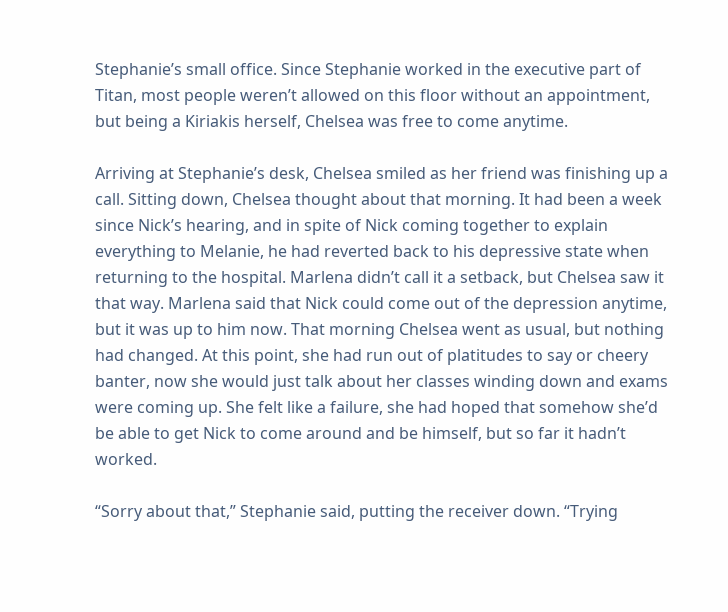Stephanie’s small office. Since Stephanie worked in the executive part of Titan, most people weren’t allowed on this floor without an appointment, but being a Kiriakis herself, Chelsea was free to come anytime.

Arriving at Stephanie’s desk, Chelsea smiled as her friend was finishing up a call. Sitting down, Chelsea thought about that morning. It had been a week since Nick’s hearing, and in spite of Nick coming together to explain everything to Melanie, he had reverted back to his depressive state when returning to the hospital. Marlena didn’t call it a setback, but Chelsea saw it that way. Marlena said that Nick could come out of the depression anytime, but it was up to him now. That morning Chelsea went as usual, but nothing had changed. At this point, she had run out of platitudes to say or cheery banter, now she would just talk about her classes winding down and exams were coming up. She felt like a failure, she had hoped that somehow she’d be able to get Nick to come around and be himself, but so far it hadn’t worked.

“Sorry about that,” Stephanie said, putting the receiver down. “Trying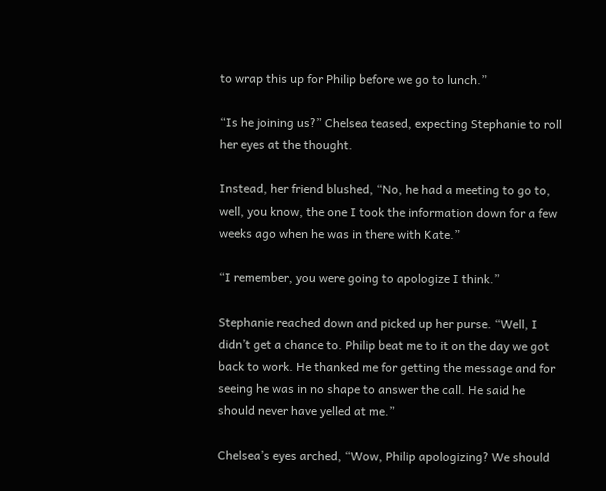to wrap this up for Philip before we go to lunch.”

“Is he joining us?” Chelsea teased, expecting Stephanie to roll her eyes at the thought.

Instead, her friend blushed, “No, he had a meeting to go to, well, you know, the one I took the information down for a few weeks ago when he was in there with Kate.”

“I remember, you were going to apologize I think.”

Stephanie reached down and picked up her purse. “Well, I didn’t get a chance to. Philip beat me to it on the day we got back to work. He thanked me for getting the message and for seeing he was in no shape to answer the call. He said he should never have yelled at me.”

Chelsea’s eyes arched, “Wow, Philip apologizing? We should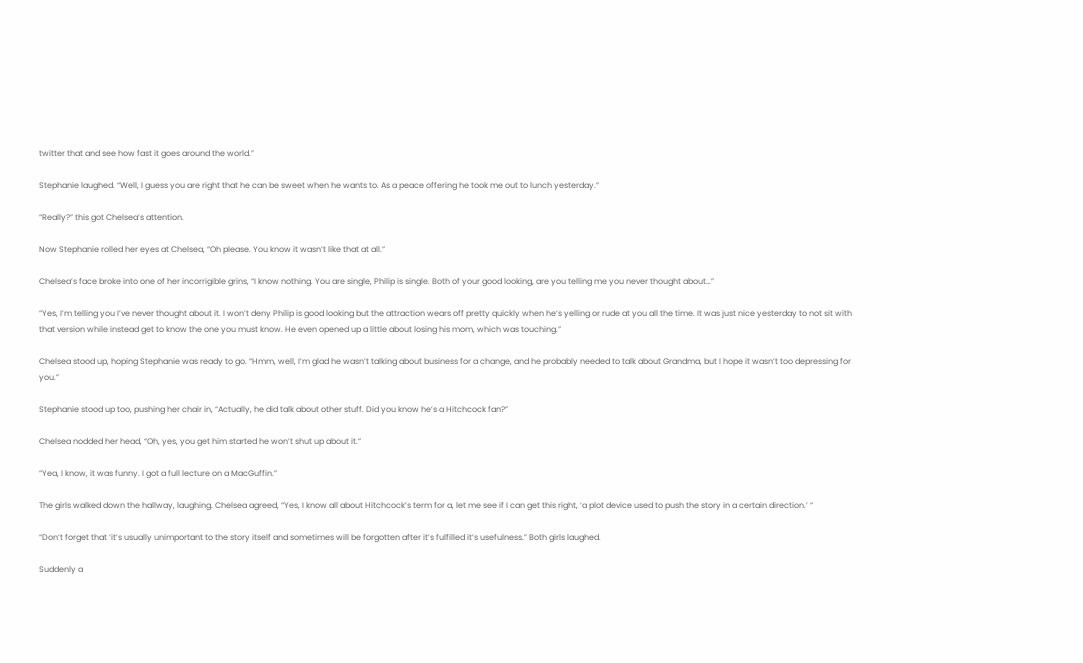twitter that and see how fast it goes around the world.”

Stephanie laughed. “Well, I guess you are right that he can be sweet when he wants to. As a peace offering he took me out to lunch yesterday.”

“Really?” this got Chelsea’s attention.

Now Stephanie rolled her eyes at Chelsea, “Oh please. You know it wasn’t like that at all.”

Chelsea’s face broke into one of her incorrigible grins, “I know nothing. You are single, Philip is single. Both of your good looking, are you telling me you never thought about…”

“Yes, I’m telling you I’ve never thought about it. I won’t deny Philip is good looking but the attraction wears off pretty quickly when he’s yelling or rude at you all the time. It was just nice yesterday to not sit with that version while instead get to know the one you must know. He even opened up a little about losing his mom, which was touching.”

Chelsea stood up, hoping Stephanie was ready to go. “Hmm, well, I’m glad he wasn’t talking about business for a change, and he probably needed to talk about Grandma, but I hope it wasn’t too depressing for you.”

Stephanie stood up too, pushing her chair in, “Actually, he did talk about other stuff. Did you know he’s a Hitchcock fan?”

Chelsea nodded her head, “Oh, yes, you get him started he won’t shut up about it.”

“Yea, I know, it was funny. I got a full lecture on a MacGuffin.”

The girls walked down the hallway, laughing. Chelsea agreed, “Yes, I know all about Hitchcock’s term for a, let me see if I can get this right, ‘a plot device used to push the story in a certain direction.’ “

“Don’t forget that ‘it’s usually unimportant to the story itself and sometimes will be forgotten after it’s fulfilled it’s usefulness.” Both girls laughed.

Suddenly a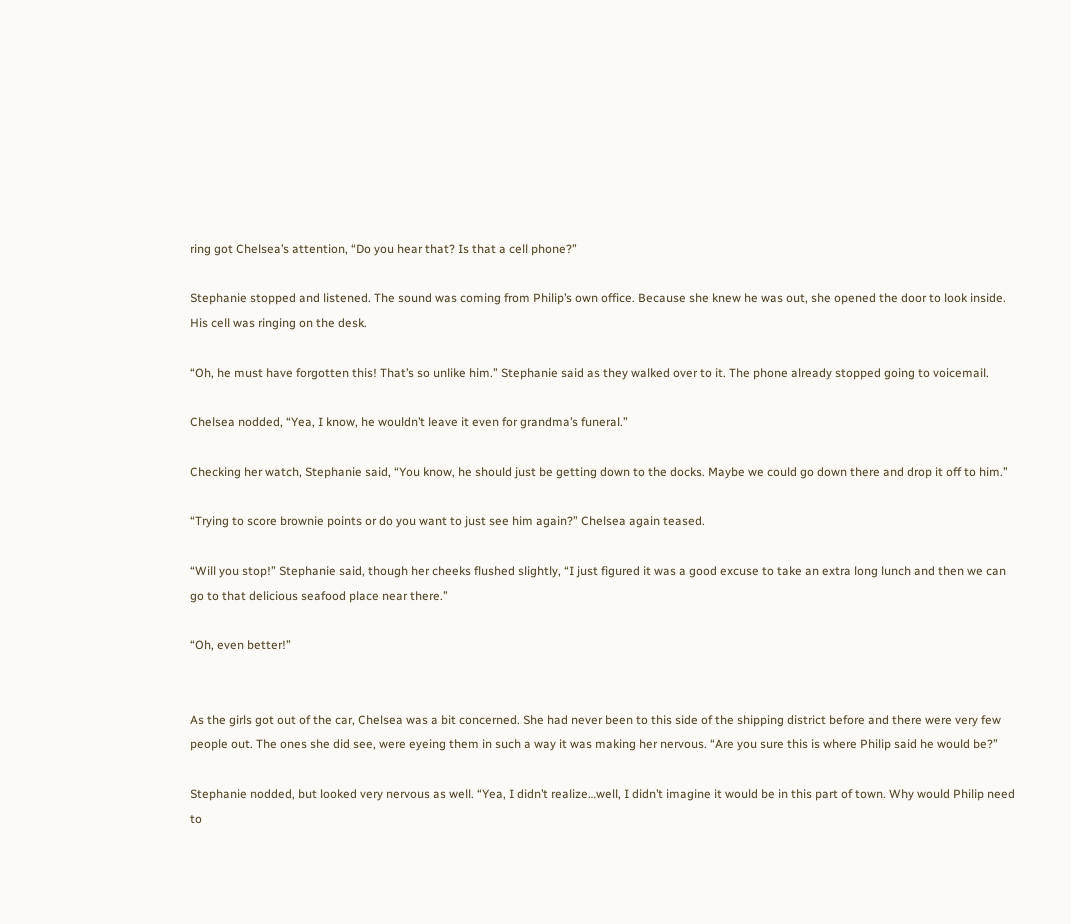ring got Chelsea’s attention, “Do you hear that? Is that a cell phone?”

Stephanie stopped and listened. The sound was coming from Philip’s own office. Because she knew he was out, she opened the door to look inside. His cell was ringing on the desk.

“Oh, he must have forgotten this! That’s so unlike him.” Stephanie said as they walked over to it. The phone already stopped going to voicemail.

Chelsea nodded, “Yea, I know, he wouldn’t leave it even for grandma’s funeral.”

Checking her watch, Stephanie said, “You know, he should just be getting down to the docks. Maybe we could go down there and drop it off to him.”

“Trying to score brownie points or do you want to just see him again?” Chelsea again teased.

“Will you stop!” Stephanie said, though her cheeks flushed slightly, “I just figured it was a good excuse to take an extra long lunch and then we can go to that delicious seafood place near there.”

“Oh, even better!”


As the girls got out of the car, Chelsea was a bit concerned. She had never been to this side of the shipping district before and there were very few people out. The ones she did see, were eyeing them in such a way it was making her nervous. “Are you sure this is where Philip said he would be?”

Stephanie nodded, but looked very nervous as well. “Yea, I didn’t realize…well, I didn’t imagine it would be in this part of town. Why would Philip need to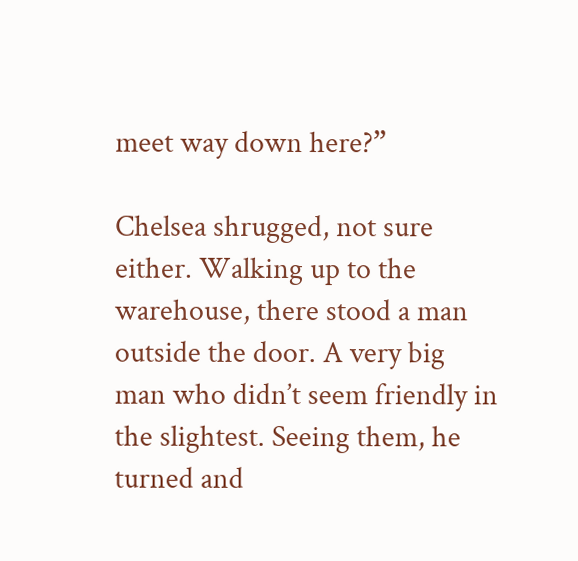meet way down here?”

Chelsea shrugged, not sure either. Walking up to the warehouse, there stood a man outside the door. A very big man who didn’t seem friendly in the slightest. Seeing them, he turned and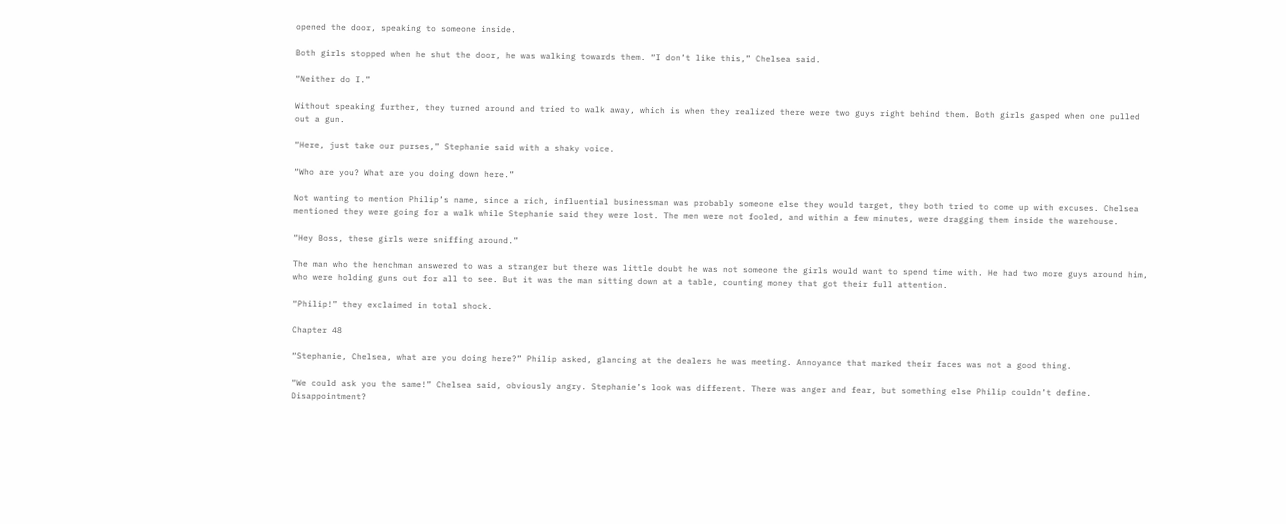opened the door, speaking to someone inside.

Both girls stopped when he shut the door, he was walking towards them. “I don’t like this,” Chelsea said.

“Neither do I.”

Without speaking further, they turned around and tried to walk away, which is when they realized there were two guys right behind them. Both girls gasped when one pulled out a gun.

“Here, just take our purses,” Stephanie said with a shaky voice.

“Who are you? What are you doing down here.”

Not wanting to mention Philip’s name, since a rich, influential businessman was probably someone else they would target, they both tried to come up with excuses. Chelsea mentioned they were going for a walk while Stephanie said they were lost. The men were not fooled, and within a few minutes, were dragging them inside the warehouse.

“Hey Boss, these girls were sniffing around.”

The man who the henchman answered to was a stranger but there was little doubt he was not someone the girls would want to spend time with. He had two more guys around him, who were holding guns out for all to see. But it was the man sitting down at a table, counting money that got their full attention.

“Philip!” they exclaimed in total shock.

Chapter 48

“Stephanie, Chelsea, what are you doing here?” Philip asked, glancing at the dealers he was meeting. Annoyance that marked their faces was not a good thing.

“We could ask you the same!” Chelsea said, obviously angry. Stephanie’s look was different. There was anger and fear, but something else Philip couldn’t define. Disappointment?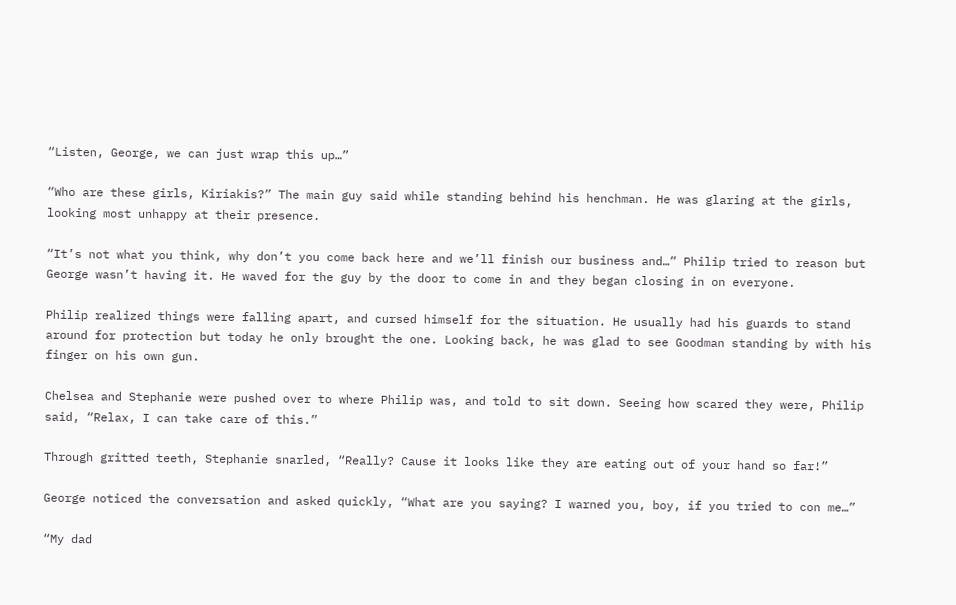“Listen, George, we can just wrap this up…”

“Who are these girls, Kiriakis?” The main guy said while standing behind his henchman. He was glaring at the girls, looking most unhappy at their presence.

“It’s not what you think, why don’t you come back here and we’ll finish our business and…” Philip tried to reason but George wasn’t having it. He waved for the guy by the door to come in and they began closing in on everyone.

Philip realized things were falling apart, and cursed himself for the situation. He usually had his guards to stand around for protection but today he only brought the one. Looking back, he was glad to see Goodman standing by with his finger on his own gun.

Chelsea and Stephanie were pushed over to where Philip was, and told to sit down. Seeing how scared they were, Philip said, “Relax, I can take care of this.”

Through gritted teeth, Stephanie snarled, “Really? Cause it looks like they are eating out of your hand so far!”

George noticed the conversation and asked quickly, “What are you saying? I warned you, boy, if you tried to con me…”

“My dad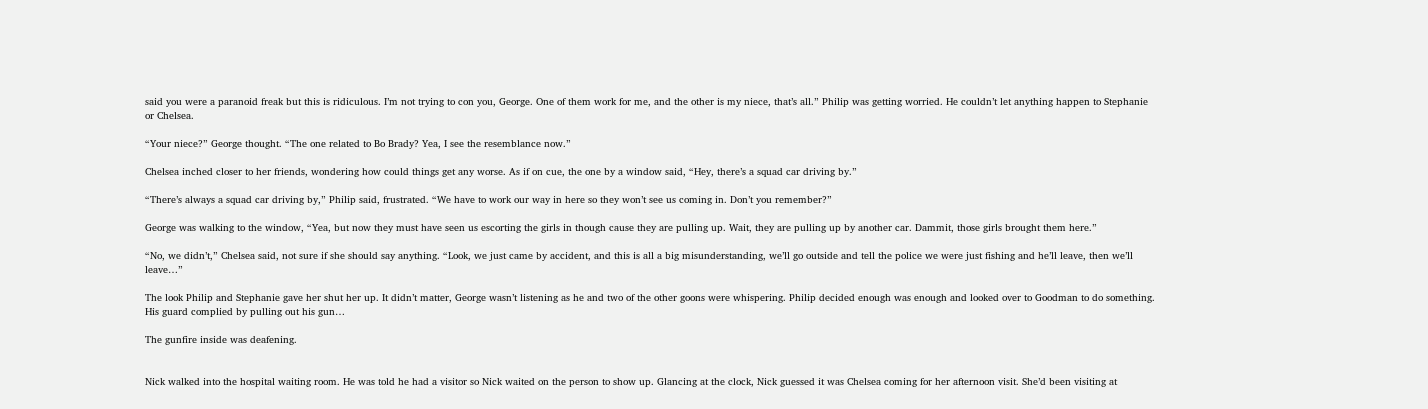said you were a paranoid freak but this is ridiculous. I’m not trying to con you, George. One of them work for me, and the other is my niece, that’s all.” Philip was getting worried. He couldn’t let anything happen to Stephanie or Chelsea.

“Your niece?” George thought. “The one related to Bo Brady? Yea, I see the resemblance now.”

Chelsea inched closer to her friends, wondering how could things get any worse. As if on cue, the one by a window said, “Hey, there’s a squad car driving by.”

“There’s always a squad car driving by,” Philip said, frustrated. “We have to work our way in here so they won’t see us coming in. Don’t you remember?”

George was walking to the window, “Yea, but now they must have seen us escorting the girls in though cause they are pulling up. Wait, they are pulling up by another car. Dammit, those girls brought them here.”

“No, we didn’t,” Chelsea said, not sure if she should say anything. “Look, we just came by accident, and this is all a big misunderstanding, we’ll go outside and tell the police we were just fishing and he’ll leave, then we’ll leave…”

The look Philip and Stephanie gave her shut her up. It didn’t matter, George wasn’t listening as he and two of the other goons were whispering. Philip decided enough was enough and looked over to Goodman to do something. His guard complied by pulling out his gun…

The gunfire inside was deafening.


Nick walked into the hospital waiting room. He was told he had a visitor so Nick waited on the person to show up. Glancing at the clock, Nick guessed it was Chelsea coming for her afternoon visit. She’d been visiting at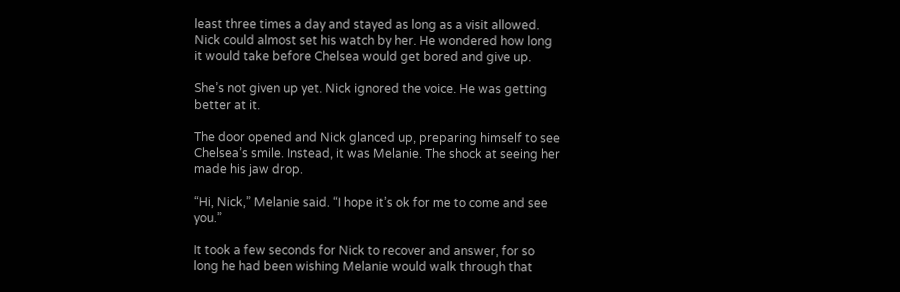least three times a day and stayed as long as a visit allowed. Nick could almost set his watch by her. He wondered how long it would take before Chelsea would get bored and give up.

She’s not given up yet. Nick ignored the voice. He was getting better at it.

The door opened and Nick glanced up, preparing himself to see Chelsea’s smile. Instead, it was Melanie. The shock at seeing her made his jaw drop.

“Hi, Nick,” Melanie said. “I hope it’s ok for me to come and see you.”

It took a few seconds for Nick to recover and answer, for so long he had been wishing Melanie would walk through that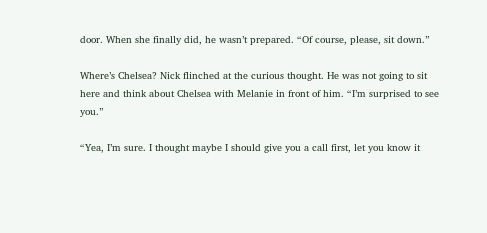door. When she finally did, he wasn’t prepared. “Of course, please, sit down.”

Where’s Chelsea? Nick flinched at the curious thought. He was not going to sit here and think about Chelsea with Melanie in front of him. “I’m surprised to see you.”

“Yea, I’m sure. I thought maybe I should give you a call first, let you know it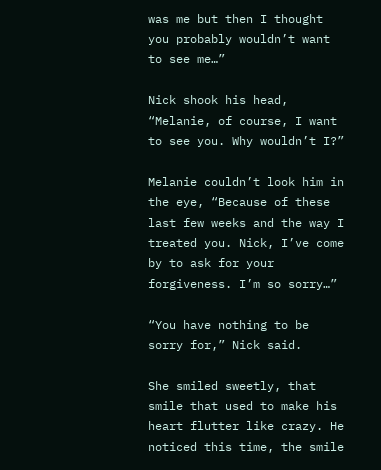was me but then I thought you probably wouldn’t want to see me…”

Nick shook his head, “Melanie, of course, I want to see you. Why wouldn’t I?”

Melanie couldn’t look him in the eye, “Because of these last few weeks and the way I treated you. Nick, I’ve come by to ask for your forgiveness. I’m so sorry…”

“You have nothing to be sorry for,” Nick said.

She smiled sweetly, that smile that used to make his heart flutter like crazy. He noticed this time, the smile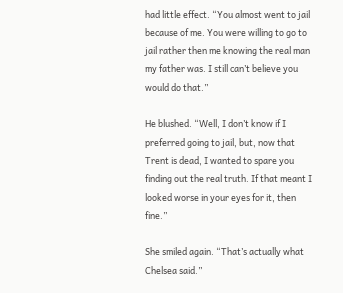had little effect. “You almost went to jail because of me. You were willing to go to jail rather then me knowing the real man my father was. I still can’t believe you would do that.”

He blushed. “Well, I don’t know if I preferred going to jail, but, now that Trent is dead, I wanted to spare you finding out the real truth. If that meant I looked worse in your eyes for it, then fine.”

She smiled again. “That’s actually what Chelsea said.”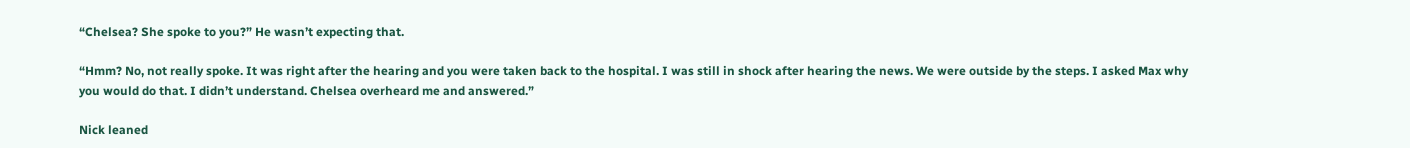“Chelsea? She spoke to you?” He wasn’t expecting that.

“Hmm? No, not really spoke. It was right after the hearing and you were taken back to the hospital. I was still in shock after hearing the news. We were outside by the steps. I asked Max why you would do that. I didn’t understand. Chelsea overheard me and answered.”

Nick leaned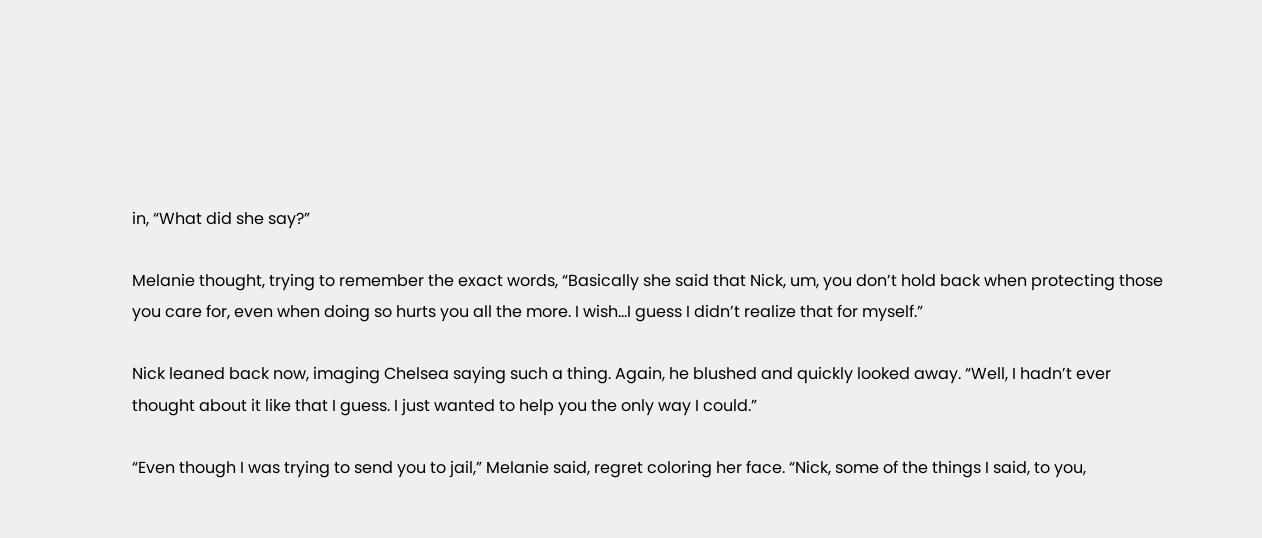in, “What did she say?”

Melanie thought, trying to remember the exact words, “Basically she said that Nick, um, you don’t hold back when protecting those you care for, even when doing so hurts you all the more. I wish…I guess I didn’t realize that for myself.”

Nick leaned back now, imaging Chelsea saying such a thing. Again, he blushed and quickly looked away. “Well, I hadn’t ever thought about it like that I guess. I just wanted to help you the only way I could.”

“Even though I was trying to send you to jail,” Melanie said, regret coloring her face. “Nick, some of the things I said, to you,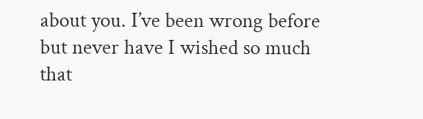about you. I’ve been wrong before but never have I wished so much that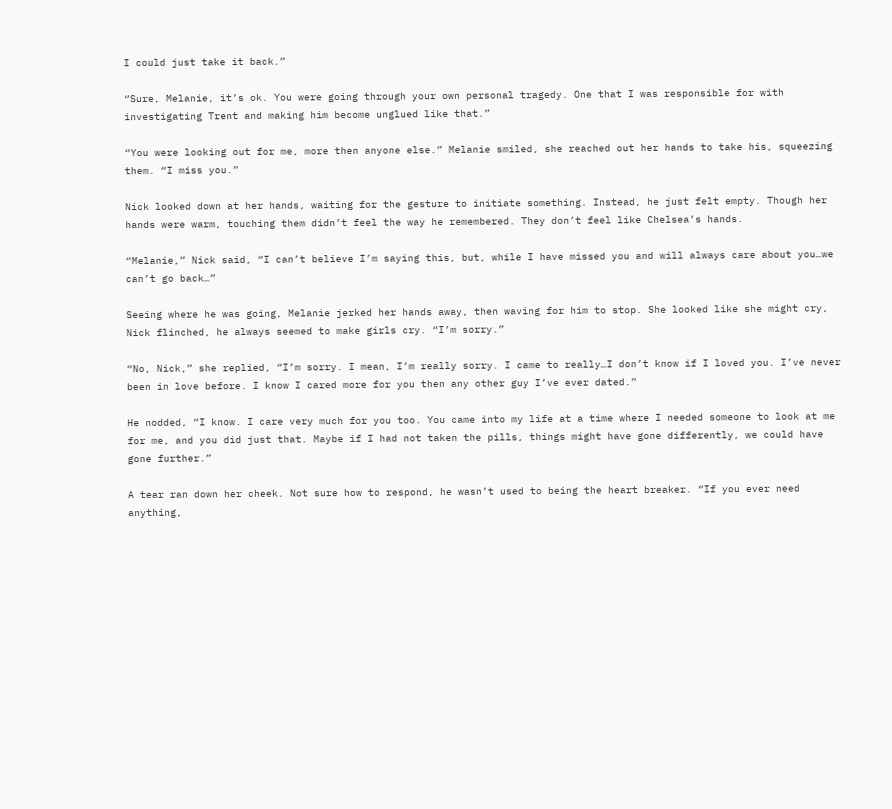I could just take it back.”

“Sure, Melanie, it’s ok. You were going through your own personal tragedy. One that I was responsible for with investigating Trent and making him become unglued like that.”

“You were looking out for me, more then anyone else.” Melanie smiled, she reached out her hands to take his, squeezing them. “I miss you.”

Nick looked down at her hands, waiting for the gesture to initiate something. Instead, he just felt empty. Though her hands were warm, touching them didn’t feel the way he remembered. They don’t feel like Chelsea’s hands.

“Melanie,” Nick said, “I can’t believe I’m saying this, but, while I have missed you and will always care about you…we can’t go back…”

Seeing where he was going, Melanie jerked her hands away, then waving for him to stop. She looked like she might cry, Nick flinched, he always seemed to make girls cry. “I’m sorry.”

“No, Nick,” she replied, “I’m sorry. I mean, I’m really sorry. I came to really…I don’t know if I loved you. I’ve never been in love before. I know I cared more for you then any other guy I’ve ever dated.”

He nodded, “I know. I care very much for you too. You came into my life at a time where I needed someone to look at me for me, and you did just that. Maybe if I had not taken the pills, things might have gone differently, we could have gone further.”

A tear ran down her cheek. Not sure how to respond, he wasn’t used to being the heart breaker. “If you ever need anything,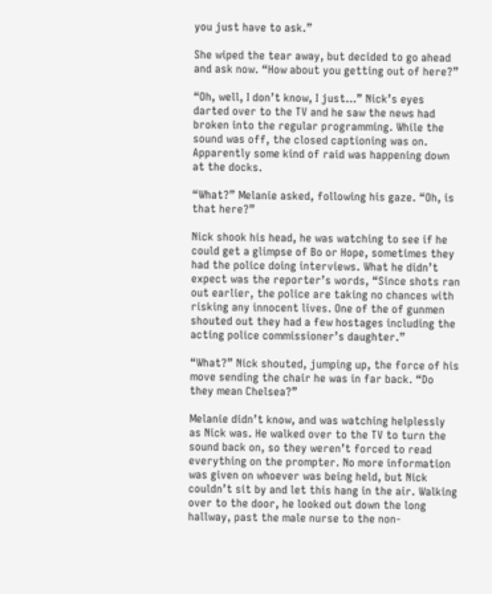you just have to ask.”

She wiped the tear away, but decided to go ahead and ask now. “How about you getting out of here?”

“Oh, well, I don’t know, I just…” Nick’s eyes darted over to the TV and he saw the news had broken into the regular programming. While the sound was off, the closed captioning was on. Apparently some kind of raid was happening down at the docks.

“What?” Melanie asked, following his gaze. “Oh, is that here?”

Nick shook his head, he was watching to see if he could get a glimpse of Bo or Hope, sometimes they had the police doing interviews. What he didn’t expect was the reporter’s words, “Since shots ran out earlier, the police are taking no chances with risking any innocent lives. One of the of gunmen shouted out they had a few hostages including the acting police commissioner’s daughter.”

“What?” Nick shouted, jumping up, the force of his move sending the chair he was in far back. “Do they mean Chelsea?”

Melanie didn’t know, and was watching helplessly as Nick was. He walked over to the TV to turn the sound back on, so they weren’t forced to read everything on the prompter. No more information was given on whoever was being held, but Nick couldn’t sit by and let this hang in the air. Walking over to the door, he looked out down the long hallway, past the male nurse to the non-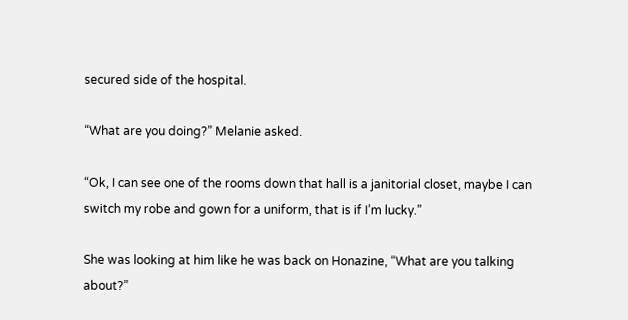secured side of the hospital.

“What are you doing?” Melanie asked.

“Ok, I can see one of the rooms down that hall is a janitorial closet, maybe I can switch my robe and gown for a uniform, that is if I’m lucky.”

She was looking at him like he was back on Honazine, “What are you talking about?”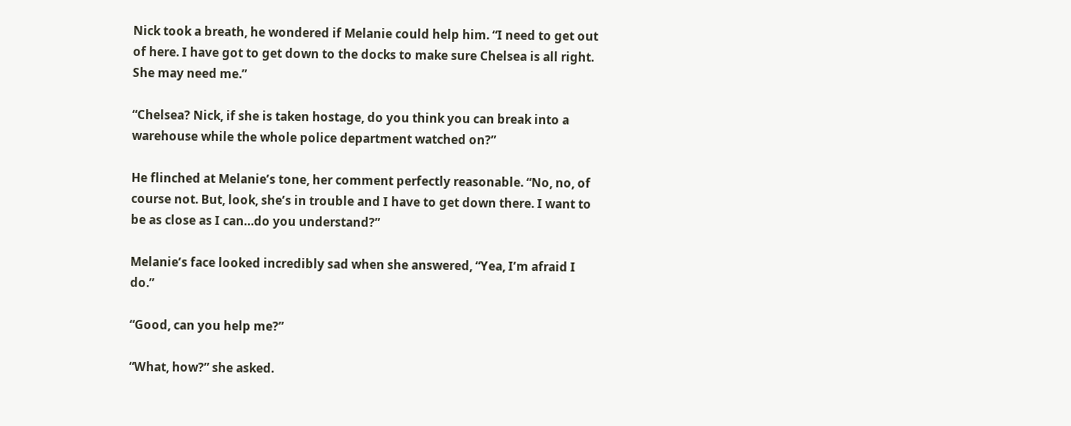Nick took a breath, he wondered if Melanie could help him. “I need to get out of here. I have got to get down to the docks to make sure Chelsea is all right. She may need me.”

“Chelsea? Nick, if she is taken hostage, do you think you can break into a warehouse while the whole police department watched on?”

He flinched at Melanie’s tone, her comment perfectly reasonable. “No, no, of course not. But, look, she’s in trouble and I have to get down there. I want to be as close as I can…do you understand?”

Melanie’s face looked incredibly sad when she answered, “Yea, I’m afraid I do.”

“Good, can you help me?”

“What, how?” she asked.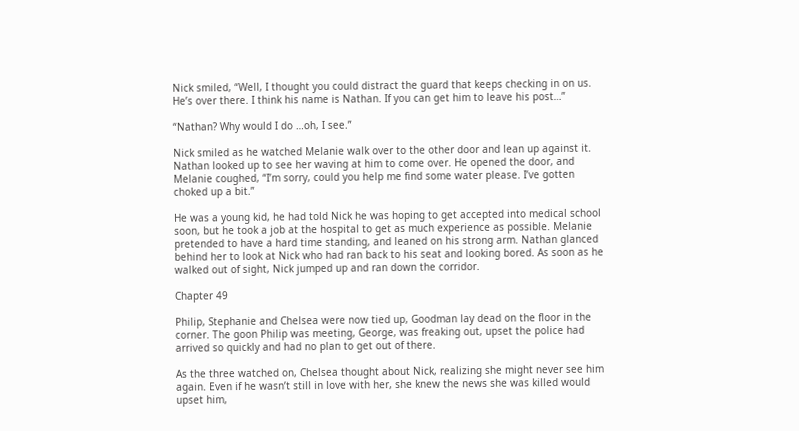Nick smiled, “Well, I thought you could distract the guard that keeps checking in on us. He’s over there. I think his name is Nathan. If you can get him to leave his post…”

“Nathan? Why would I do …oh, I see.”

Nick smiled as he watched Melanie walk over to the other door and lean up against it. Nathan looked up to see her waving at him to come over. He opened the door, and Melanie coughed, “I’m sorry, could you help me find some water please. I’ve gotten choked up a bit.”

He was a young kid, he had told Nick he was hoping to get accepted into medical school soon, but he took a job at the hospital to get as much experience as possible. Melanie pretended to have a hard time standing, and leaned on his strong arm. Nathan glanced behind her to look at Nick who had ran back to his seat and looking bored. As soon as he walked out of sight, Nick jumped up and ran down the corridor.

Chapter 49

Philip, Stephanie and Chelsea were now tied up, Goodman lay dead on the floor in the corner. The goon Philip was meeting, George, was freaking out, upset the police had arrived so quickly and had no plan to get out of there.

As the three watched on, Chelsea thought about Nick, realizing she might never see him again. Even if he wasn’t still in love with her, she knew the news she was killed would upset him,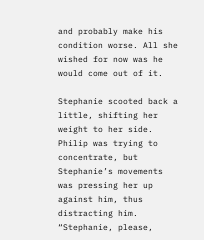and probably make his condition worse. All she wished for now was he would come out of it.

Stephanie scooted back a little, shifting her weight to her side. Philip was trying to concentrate, but Stephanie’s movements was pressing her up against him, thus distracting him. “Stephanie, please,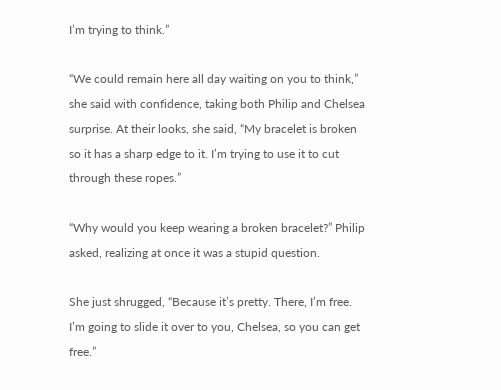I’m trying to think.”

“We could remain here all day waiting on you to think,” she said with confidence, taking both Philip and Chelsea surprise. At their looks, she said, “My bracelet is broken so it has a sharp edge to it. I’m trying to use it to cut through these ropes.”

“Why would you keep wearing a broken bracelet?” Philip asked, realizing at once it was a stupid question.

She just shrugged, “Because it’s pretty. There, I’m free. I’m going to slide it over to you, Chelsea, so you can get free.”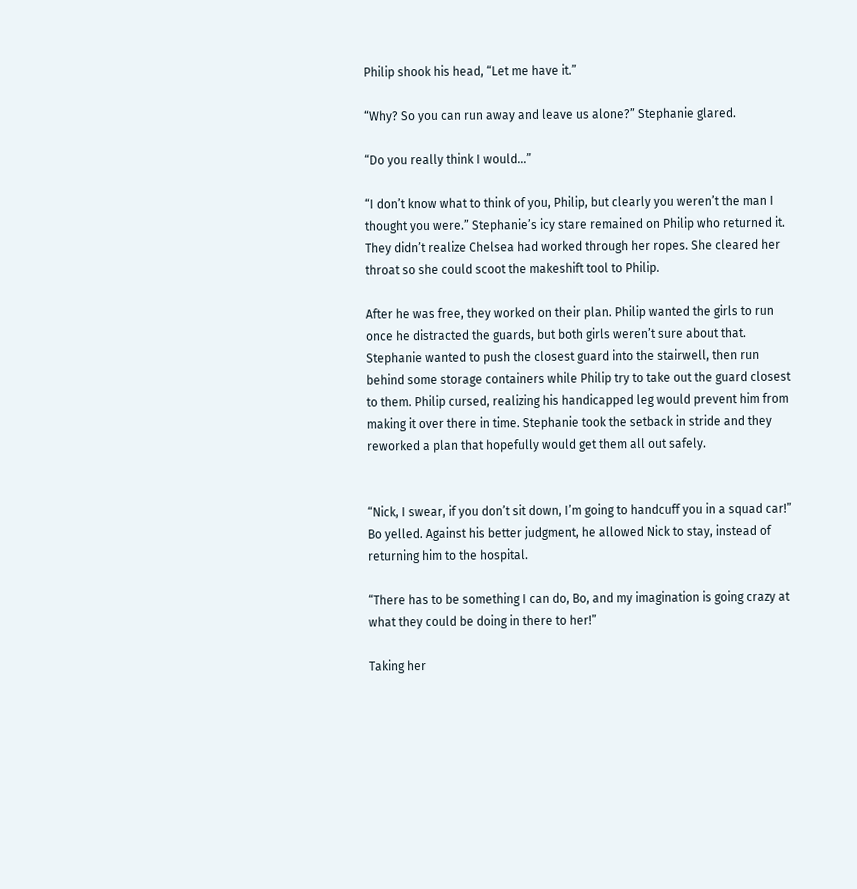Philip shook his head, “Let me have it.”

“Why? So you can run away and leave us alone?” Stephanie glared.

“Do you really think I would…”

“I don’t know what to think of you, Philip, but clearly you weren’t the man I thought you were.” Stephanie’s icy stare remained on Philip who returned it. They didn’t realize Chelsea had worked through her ropes. She cleared her throat so she could scoot the makeshift tool to Philip.

After he was free, they worked on their plan. Philip wanted the girls to run once he distracted the guards, but both girls weren’t sure about that. Stephanie wanted to push the closest guard into the stairwell, then run behind some storage containers while Philip try to take out the guard closest to them. Philip cursed, realizing his handicapped leg would prevent him from making it over there in time. Stephanie took the setback in stride and they reworked a plan that hopefully would get them all out safely.


“Nick, I swear, if you don’t sit down, I’m going to handcuff you in a squad car!” Bo yelled. Against his better judgment, he allowed Nick to stay, instead of returning him to the hospital.

“There has to be something I can do, Bo, and my imagination is going crazy at what they could be doing in there to her!”

Taking her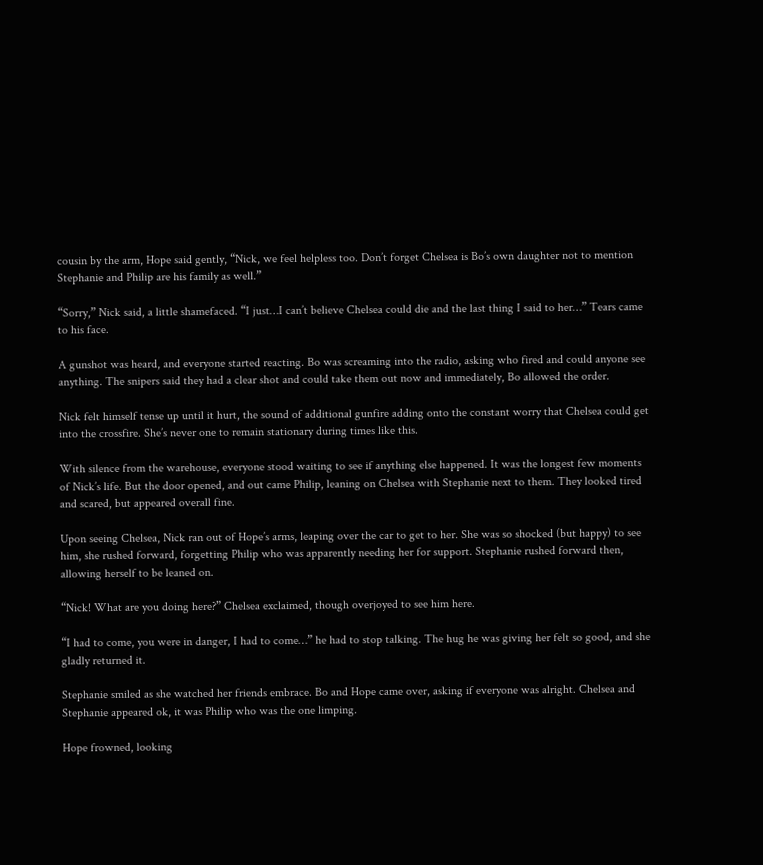cousin by the arm, Hope said gently, “Nick, we feel helpless too. Don’t forget Chelsea is Bo’s own daughter not to mention Stephanie and Philip are his family as well.”

“Sorry,” Nick said, a little shamefaced. “I just…I can’t believe Chelsea could die and the last thing I said to her…” Tears came to his face.

A gunshot was heard, and everyone started reacting. Bo was screaming into the radio, asking who fired and could anyone see anything. The snipers said they had a clear shot and could take them out now and immediately, Bo allowed the order.

Nick felt himself tense up until it hurt, the sound of additional gunfire adding onto the constant worry that Chelsea could get into the crossfire. She’s never one to remain stationary during times like this.

With silence from the warehouse, everyone stood waiting to see if anything else happened. It was the longest few moments of Nick’s life. But the door opened, and out came Philip, leaning on Chelsea with Stephanie next to them. They looked tired and scared, but appeared overall fine.

Upon seeing Chelsea, Nick ran out of Hope’s arms, leaping over the car to get to her. She was so shocked (but happy) to see him, she rushed forward, forgetting Philip who was apparently needing her for support. Stephanie rushed forward then, allowing herself to be leaned on.

“Nick! What are you doing here?” Chelsea exclaimed, though overjoyed to see him here.

“I had to come, you were in danger, I had to come…” he had to stop talking. The hug he was giving her felt so good, and she gladly returned it.

Stephanie smiled as she watched her friends embrace. Bo and Hope came over, asking if everyone was alright. Chelsea and Stephanie appeared ok, it was Philip who was the one limping.

Hope frowned, looking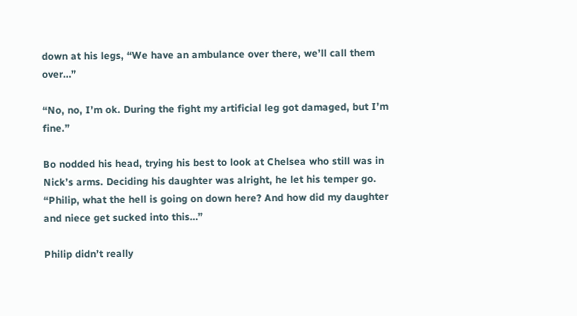down at his legs, “We have an ambulance over there, we’ll call them over…”

“No, no, I’m ok. During the fight my artificial leg got damaged, but I’m fine.”

Bo nodded his head, trying his best to look at Chelsea who still was in Nick’s arms. Deciding his daughter was alright, he let his temper go. “Philip, what the hell is going on down here? And how did my daughter and niece get sucked into this…”

Philip didn’t really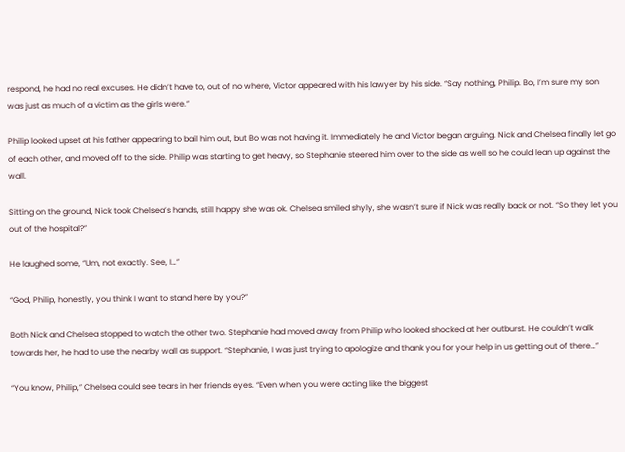respond, he had no real excuses. He didn’t have to, out of no where, Victor appeared with his lawyer by his side. “Say nothing, Philip. Bo, I’m sure my son was just as much of a victim as the girls were.”

Philip looked upset at his father appearing to bail him out, but Bo was not having it. Immediately he and Victor began arguing. Nick and Chelsea finally let go of each other, and moved off to the side. Philip was starting to get heavy, so Stephanie steered him over to the side as well so he could lean up against the wall.

Sitting on the ground, Nick took Chelsea’s hands, still happy she was ok. Chelsea smiled shyly, she wasn’t sure if Nick was really back or not. “So they let you out of the hospital?”

He laughed some, “Um, not exactly. See, I…”

“God, Philip, honestly, you think I want to stand here by you?”

Both Nick and Chelsea stopped to watch the other two. Stephanie had moved away from Philip who looked shocked at her outburst. He couldn’t walk towards her, he had to use the nearby wall as support. “Stephanie, I was just trying to apologize and thank you for your help in us getting out of there…”

“You know, Philip,” Chelsea could see tears in her friends eyes. “Even when you were acting like the biggest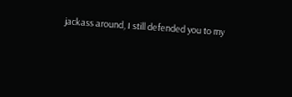jackass around, I still defended you to my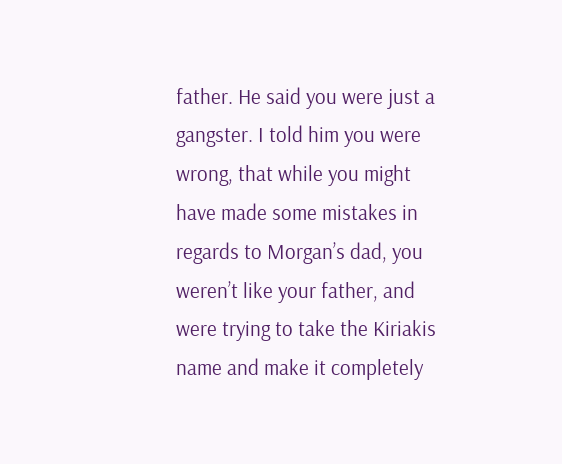father. He said you were just a gangster. I told him you were wrong, that while you might have made some mistakes in regards to Morgan’s dad, you weren’t like your father, and were trying to take the Kiriakis name and make it completely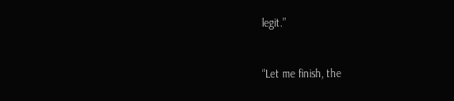legit.”


“Let me finish, the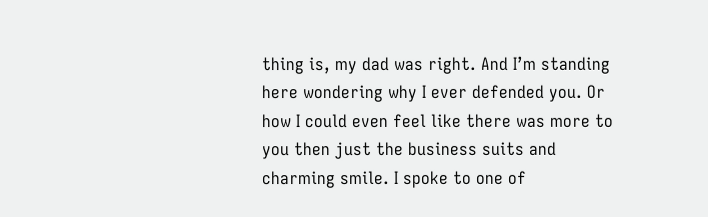thing is, my dad was right. And I’m standing here wondering why I ever defended you. Or how I could even feel like there was more to you then just the business suits and charming smile. I spoke to one of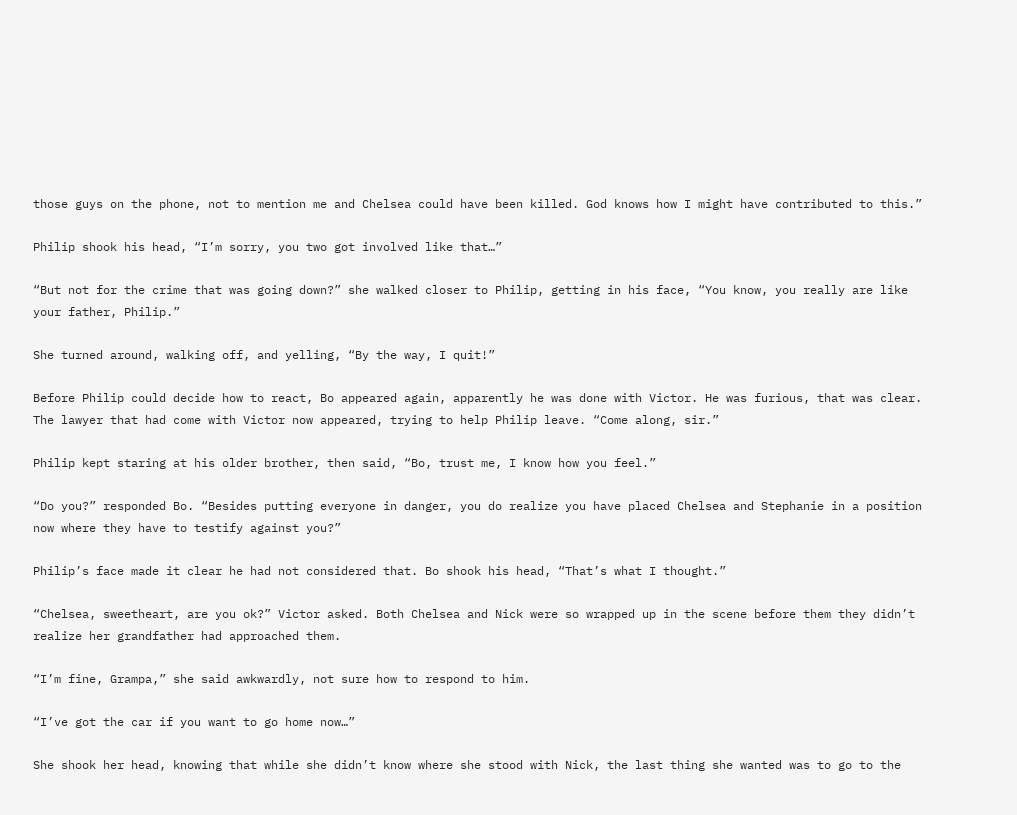those guys on the phone, not to mention me and Chelsea could have been killed. God knows how I might have contributed to this.”

Philip shook his head, “I’m sorry, you two got involved like that…”

“But not for the crime that was going down?” she walked closer to Philip, getting in his face, “You know, you really are like your father, Philip.”

She turned around, walking off, and yelling, “By the way, I quit!”

Before Philip could decide how to react, Bo appeared again, apparently he was done with Victor. He was furious, that was clear. The lawyer that had come with Victor now appeared, trying to help Philip leave. “Come along, sir.”

Philip kept staring at his older brother, then said, “Bo, trust me, I know how you feel.”

“Do you?” responded Bo. “Besides putting everyone in danger, you do realize you have placed Chelsea and Stephanie in a position now where they have to testify against you?”

Philip’s face made it clear he had not considered that. Bo shook his head, “That’s what I thought.”

“Chelsea, sweetheart, are you ok?” Victor asked. Both Chelsea and Nick were so wrapped up in the scene before them they didn’t realize her grandfather had approached them.

“I’m fine, Grampa,” she said awkwardly, not sure how to respond to him.

“I’ve got the car if you want to go home now…”

She shook her head, knowing that while she didn’t know where she stood with Nick, the last thing she wanted was to go to the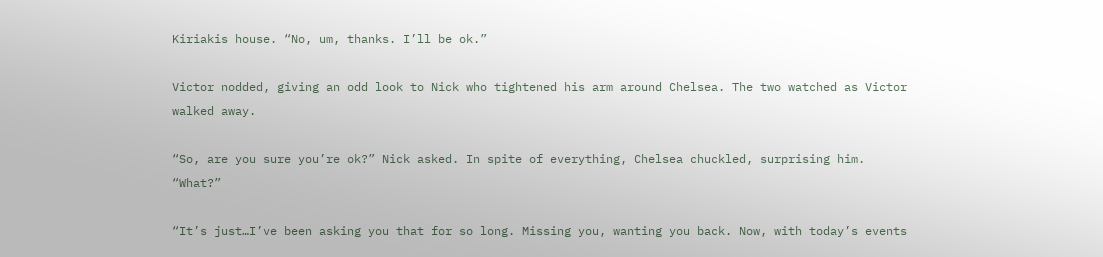Kiriakis house. “No, um, thanks. I’ll be ok.”

Victor nodded, giving an odd look to Nick who tightened his arm around Chelsea. The two watched as Victor walked away.

“So, are you sure you’re ok?” Nick asked. In spite of everything, Chelsea chuckled, surprising him. “What?”

“It’s just…I’ve been asking you that for so long. Missing you, wanting you back. Now, with today’s events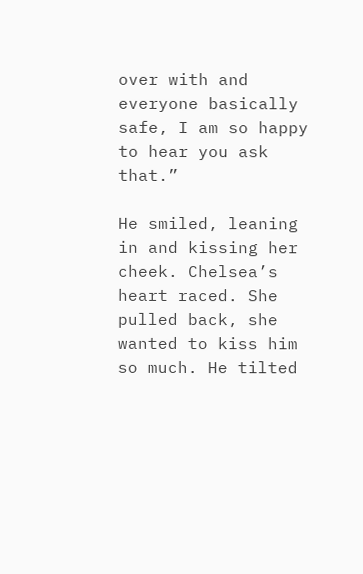over with and everyone basically safe, I am so happy to hear you ask that.”

He smiled, leaning in and kissing her cheek. Chelsea’s heart raced. She pulled back, she wanted to kiss him so much. He tilted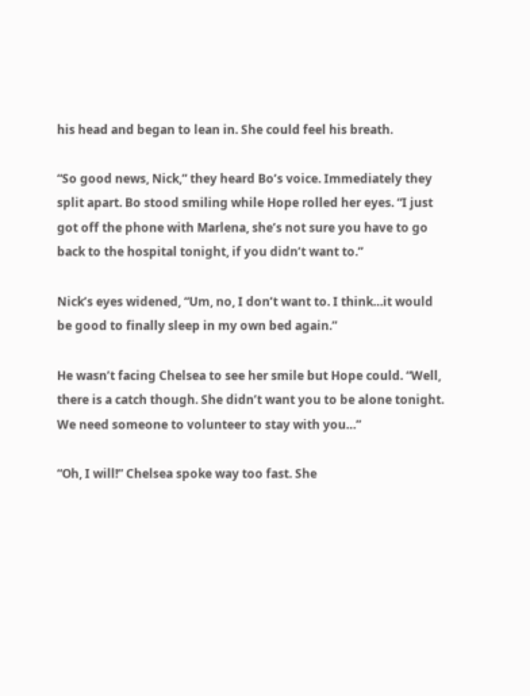his head and began to lean in. She could feel his breath.

“So good news, Nick,” they heard Bo’s voice. Immediately they split apart. Bo stood smiling while Hope rolled her eyes. “I just got off the phone with Marlena, she’s not sure you have to go back to the hospital tonight, if you didn’t want to.”

Nick’s eyes widened, “Um, no, I don’t want to. I think…it would be good to finally sleep in my own bed again.”

He wasn’t facing Chelsea to see her smile but Hope could. “Well, there is a catch though. She didn’t want you to be alone tonight. We need someone to volunteer to stay with you…”

“Oh, I will!” Chelsea spoke way too fast. She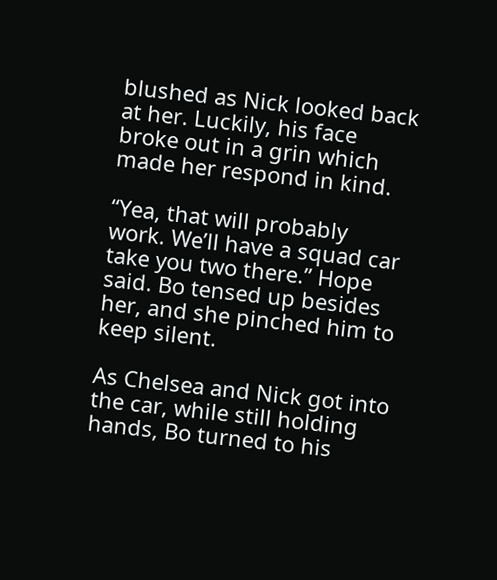blushed as Nick looked back at her. Luckily, his face broke out in a grin which made her respond in kind.

“Yea, that will probably work. We’ll have a squad car take you two there.” Hope said. Bo tensed up besides her, and she pinched him to keep silent.

As Chelsea and Nick got into the car, while still holding hands, Bo turned to his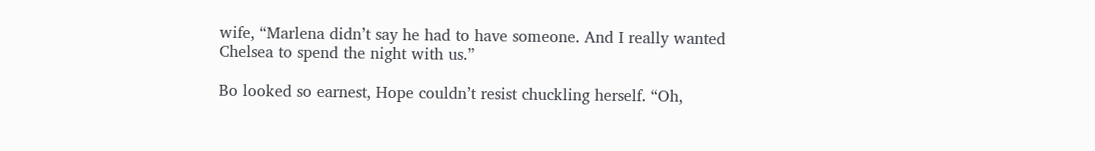wife, “Marlena didn’t say he had to have someone. And I really wanted Chelsea to spend the night with us.”

Bo looked so earnest, Hope couldn’t resist chuckling herself. “Oh,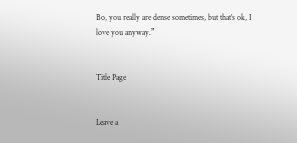Bo, you really are dense sometimes, but that’s ok, I love you anyway.”


Title Page


Leave a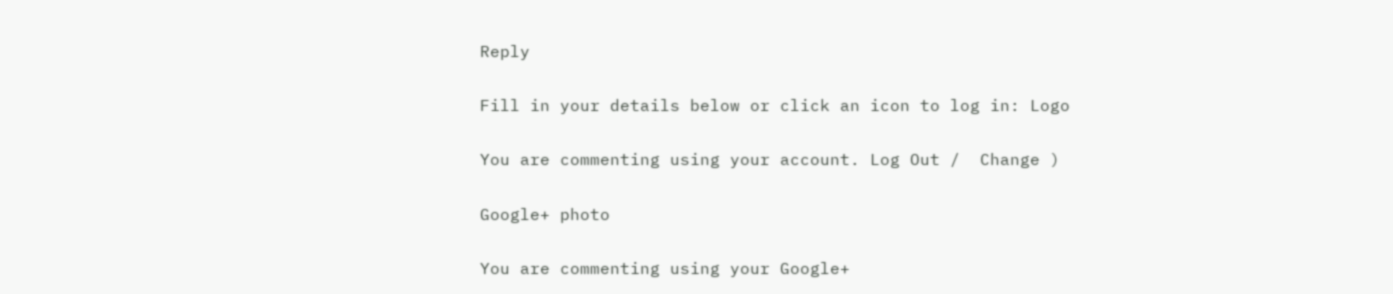Reply

Fill in your details below or click an icon to log in: Logo

You are commenting using your account. Log Out /  Change )

Google+ photo

You are commenting using your Google+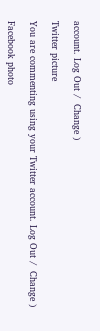account. Log Out /  Change )

Twitter picture

You are commenting using your Twitter account. Log Out /  Change )

Facebook photo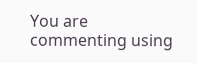You are commenting using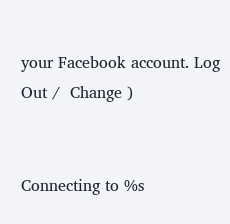your Facebook account. Log Out /  Change )


Connecting to %s